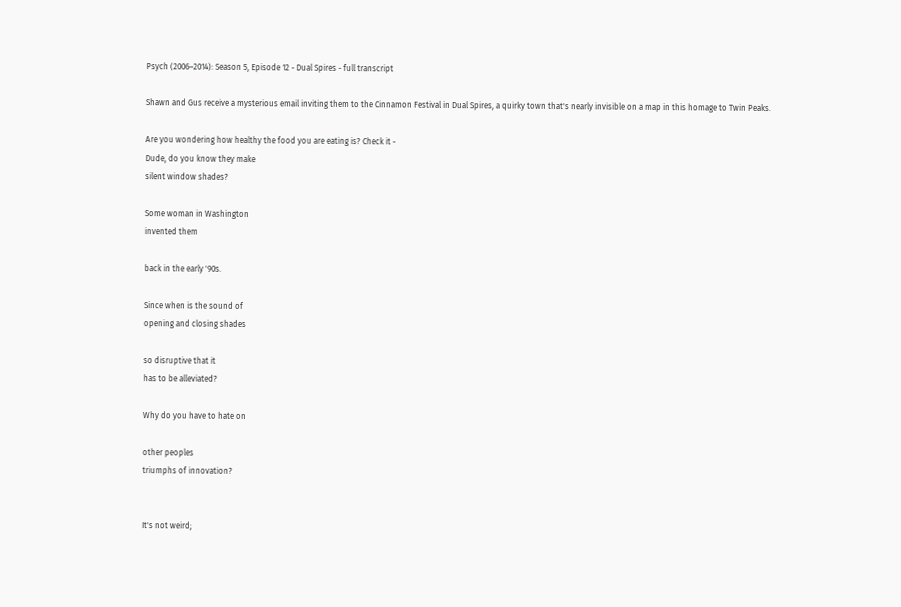Psych (2006–2014): Season 5, Episode 12 - Dual Spires - full transcript

Shawn and Gus receive a mysterious email inviting them to the Cinnamon Festival in Dual Spires, a quirky town that's nearly invisible on a map in this homage to Twin Peaks.

Are you wondering how healthy the food you are eating is? Check it -
Dude, do you know they make
silent window shades?

Some woman in Washington
invented them

back in the early '90s.

Since when is the sound of
opening and closing shades

so disruptive that it
has to be alleviated?

Why do you have to hate on

other peoples
triumphs of innovation?


It's not weird;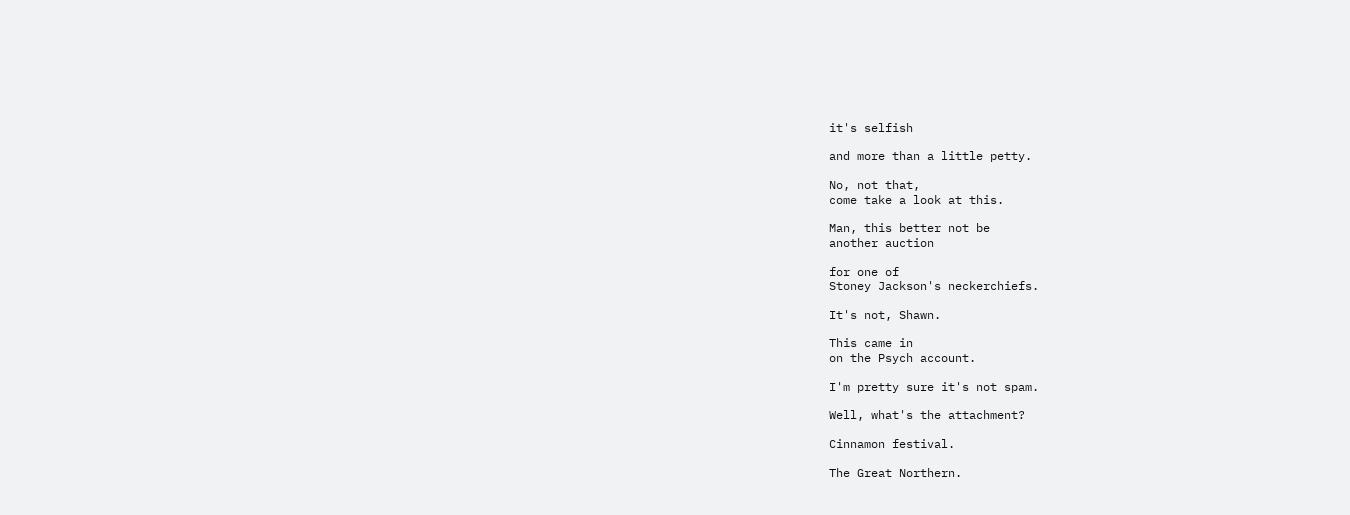it's selfish

and more than a little petty.

No, not that,
come take a look at this.

Man, this better not be
another auction

for one of
Stoney Jackson's neckerchiefs.

It's not, Shawn.

This came in
on the Psych account.

I'm pretty sure it's not spam.

Well, what's the attachment?

Cinnamon festival.

The Great Northern.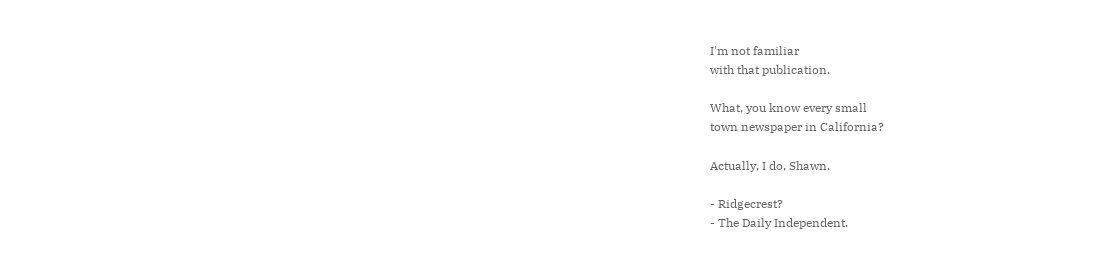I'm not familiar
with that publication.

What, you know every small
town newspaper in California?

Actually, I do, Shawn.

- Ridgecrest?
- The Daily Independent.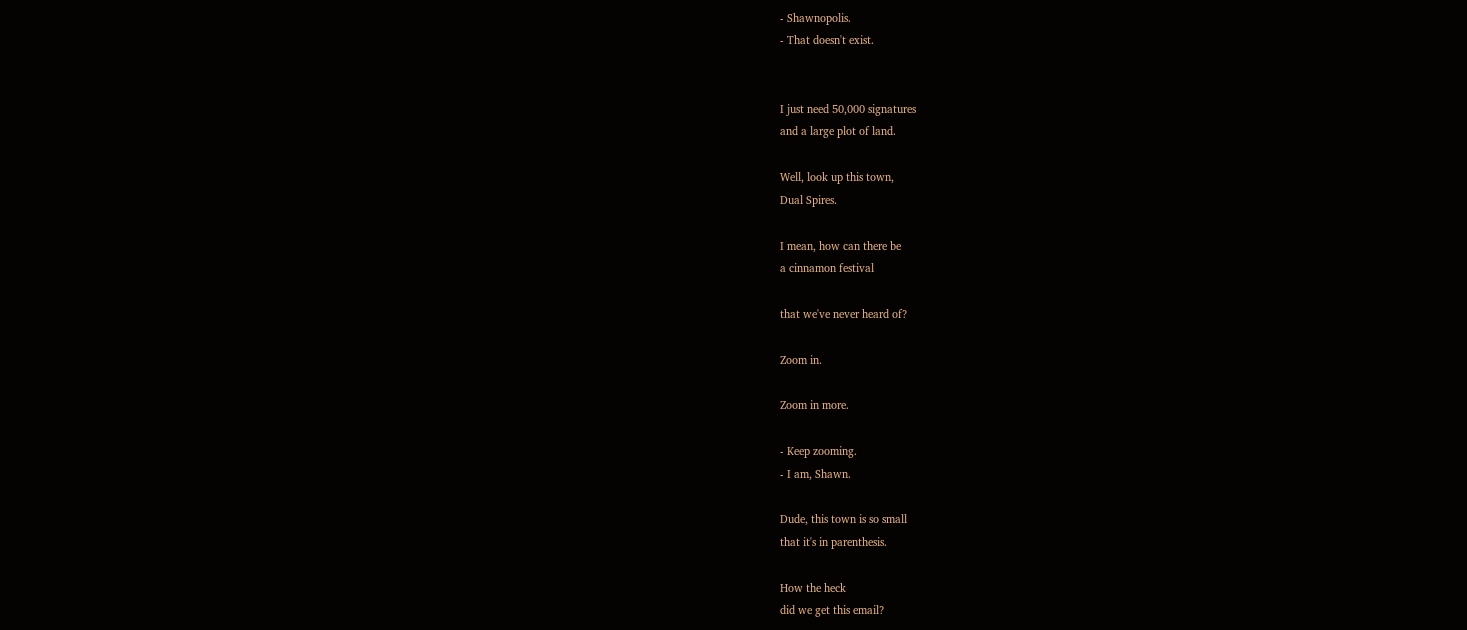- Shawnopolis.
- That doesn't exist.


I just need 50,000 signatures
and a large plot of land.

Well, look up this town,
Dual Spires.

I mean, how can there be
a cinnamon festival

that we've never heard of?

Zoom in.

Zoom in more.

- Keep zooming.
- I am, Shawn.

Dude, this town is so small
that it's in parenthesis.

How the heck
did we get this email?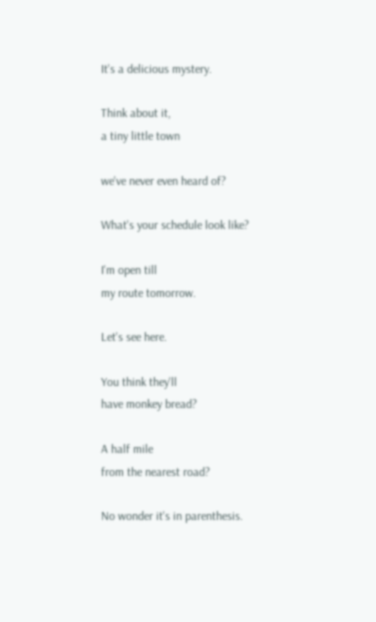It's a delicious mystery.

Think about it,
a tiny little town

we've never even heard of?

What's your schedule look like?

I'm open till
my route tomorrow.

Let's see here.

You think they'll
have monkey bread?

A half mile
from the nearest road?

No wonder it's in parenthesis.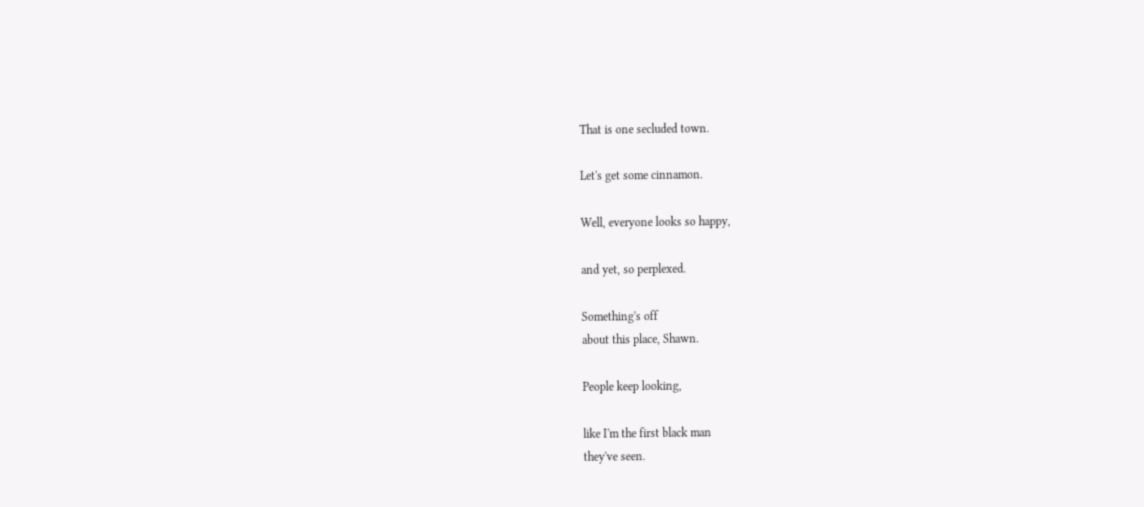That is one secluded town.

Let's get some cinnamon.

Well, everyone looks so happy,

and yet, so perplexed.

Something's off
about this place, Shawn.

People keep looking,

like I'm the first black man
they've seen.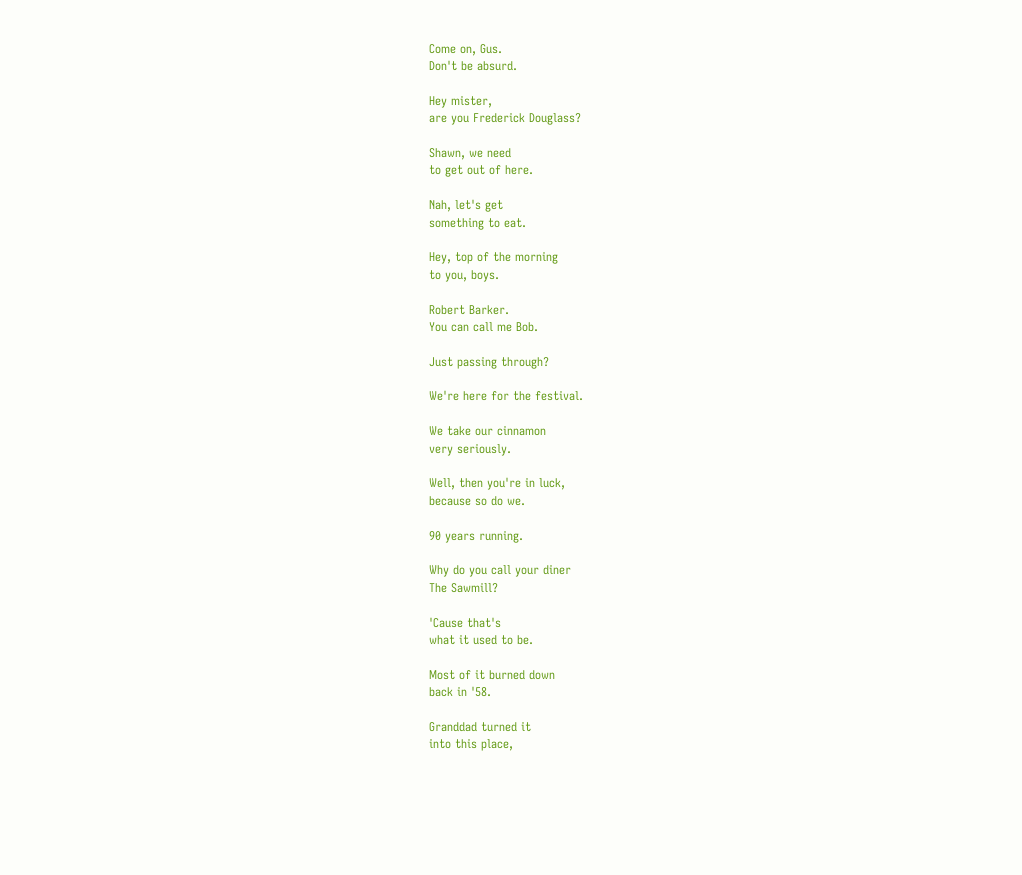Come on, Gus.
Don't be absurd.

Hey mister,
are you Frederick Douglass?

Shawn, we need
to get out of here.

Nah, let's get
something to eat.

Hey, top of the morning
to you, boys.

Robert Barker.
You can call me Bob.

Just passing through?

We're here for the festival.

We take our cinnamon
very seriously.

Well, then you're in luck,
because so do we.

90 years running.

Why do you call your diner
The Sawmill?

'Cause that's
what it used to be.

Most of it burned down
back in '58.

Granddad turned it
into this place,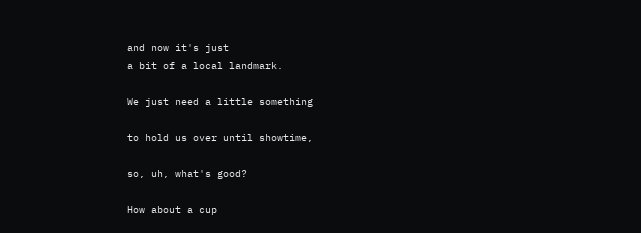and now it's just
a bit of a local landmark.

We just need a little something

to hold us over until showtime,

so, uh, what's good?

How about a cup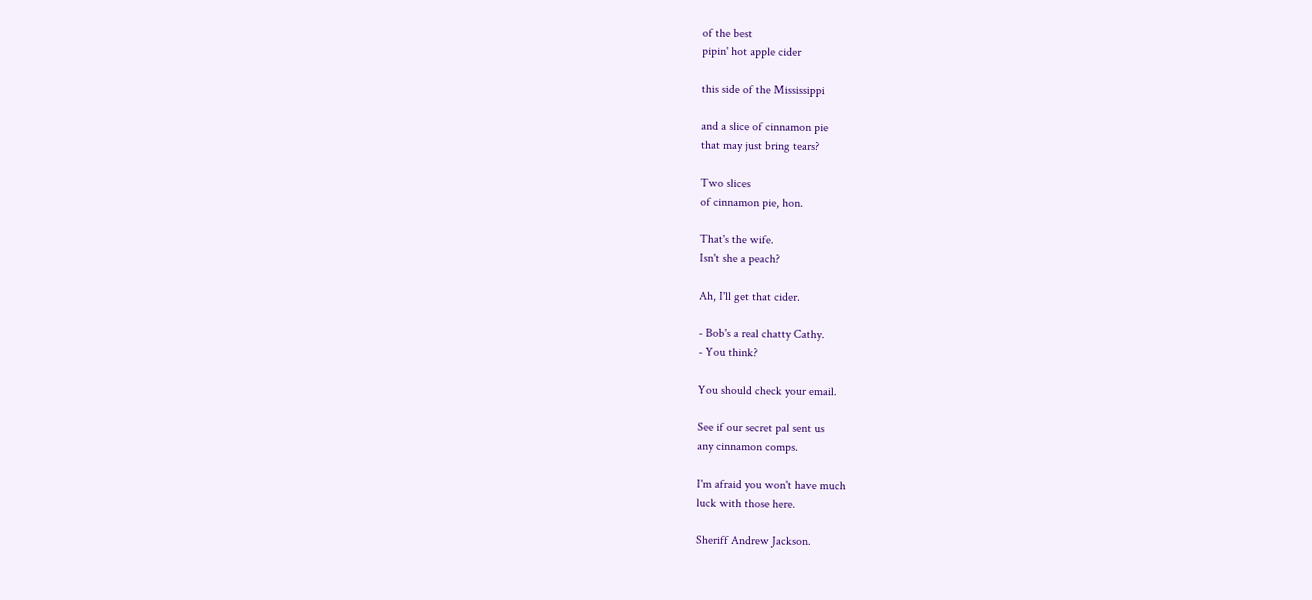of the best
pipin' hot apple cider

this side of the Mississippi

and a slice of cinnamon pie
that may just bring tears?

Two slices
of cinnamon pie, hon.

That's the wife.
Isn't she a peach?

Ah, I'll get that cider.

- Bob's a real chatty Cathy.
- You think?

You should check your email.

See if our secret pal sent us
any cinnamon comps.

I'm afraid you won't have much
luck with those here.

Sheriff Andrew Jackson.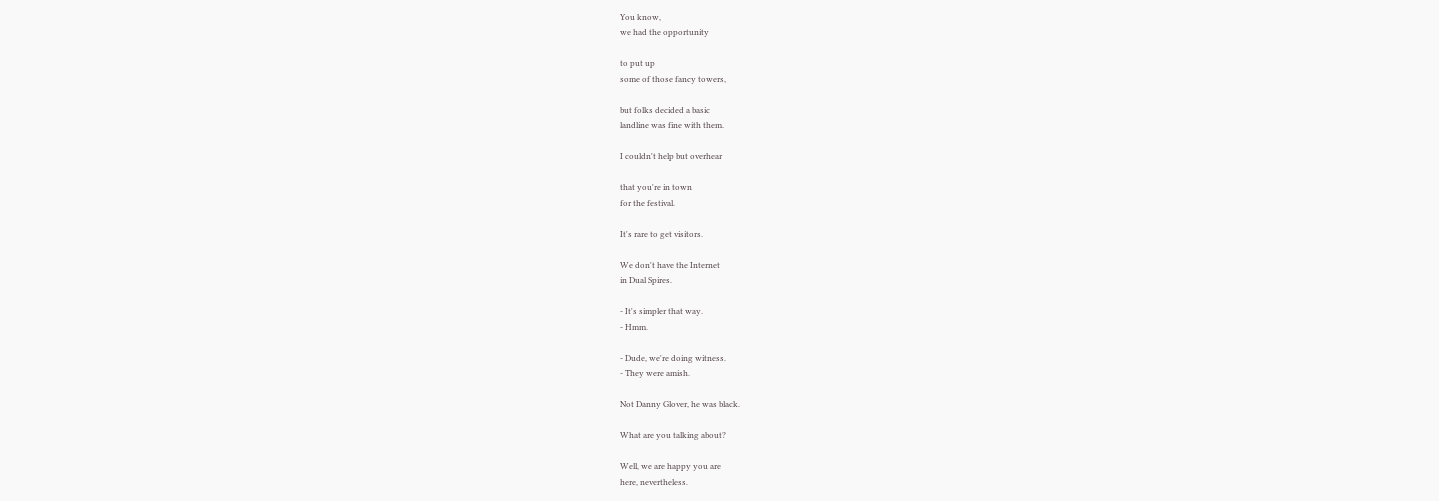You know,
we had the opportunity

to put up
some of those fancy towers,

but folks decided a basic
landline was fine with them.

I couldn't help but overhear

that you're in town
for the festival.

It's rare to get visitors.

We don't have the Internet
in Dual Spires.

- It's simpler that way.
- Hmm.

- Dude, we're doing witness.
- They were amish.

Not Danny Glover, he was black.

What are you talking about?

Well, we are happy you are
here, nevertheless.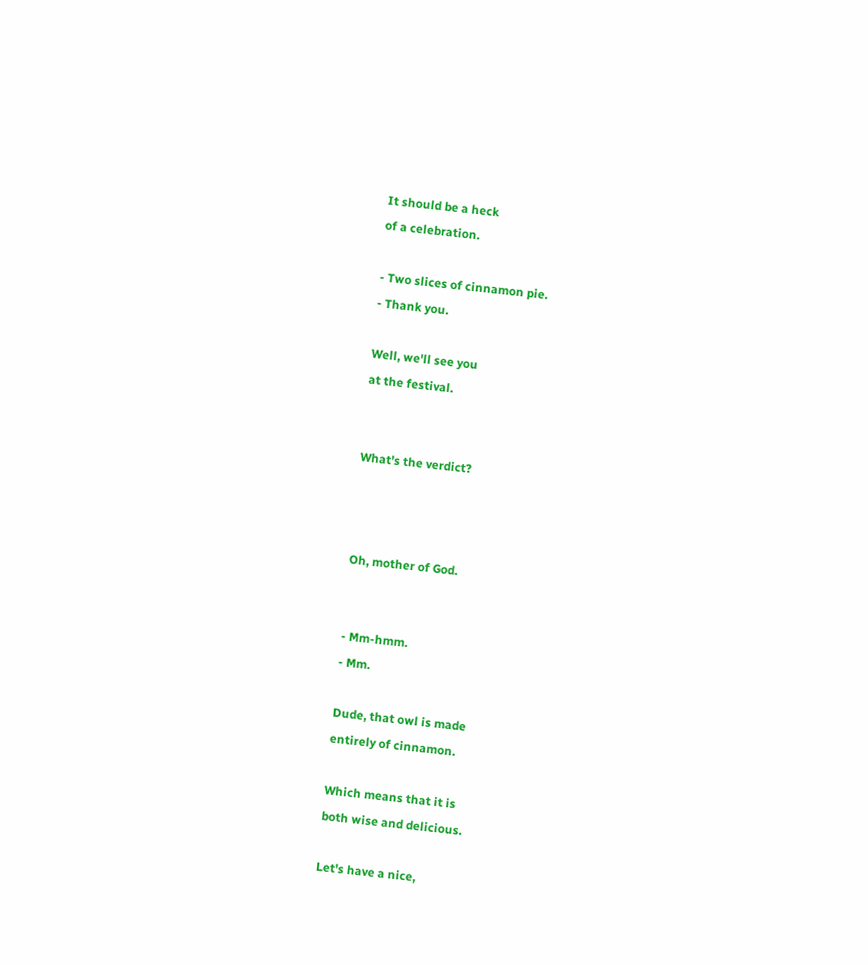It should be a heck
of a celebration.

- Two slices of cinnamon pie.
- Thank you.

Well, we'll see you
at the festival.


What's the verdict?



Oh, mother of God.


- Mm-hmm.
- Mm.

Dude, that owl is made
entirely of cinnamon.

Which means that it is
both wise and delicious.

Let's have a nice,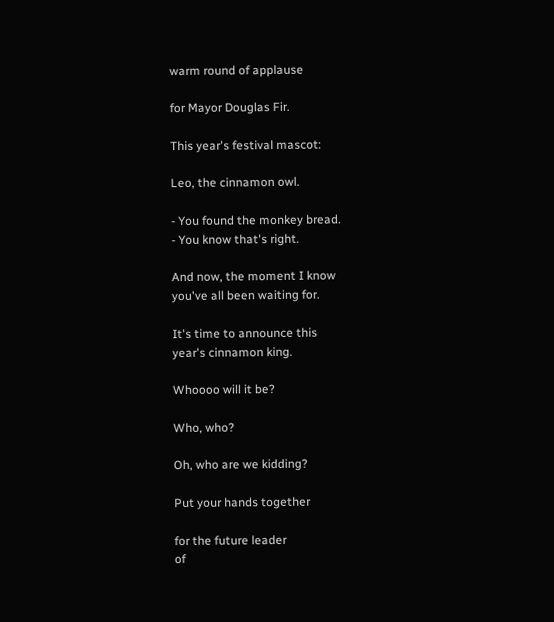warm round of applause

for Mayor Douglas Fir.

This year's festival mascot:

Leo, the cinnamon owl.

- You found the monkey bread.
- You know that's right.

And now, the moment I know
you've all been waiting for.

It's time to announce this
year's cinnamon king.

Whoooo will it be?

Who, who?

Oh, who are we kidding?

Put your hands together

for the future leader
of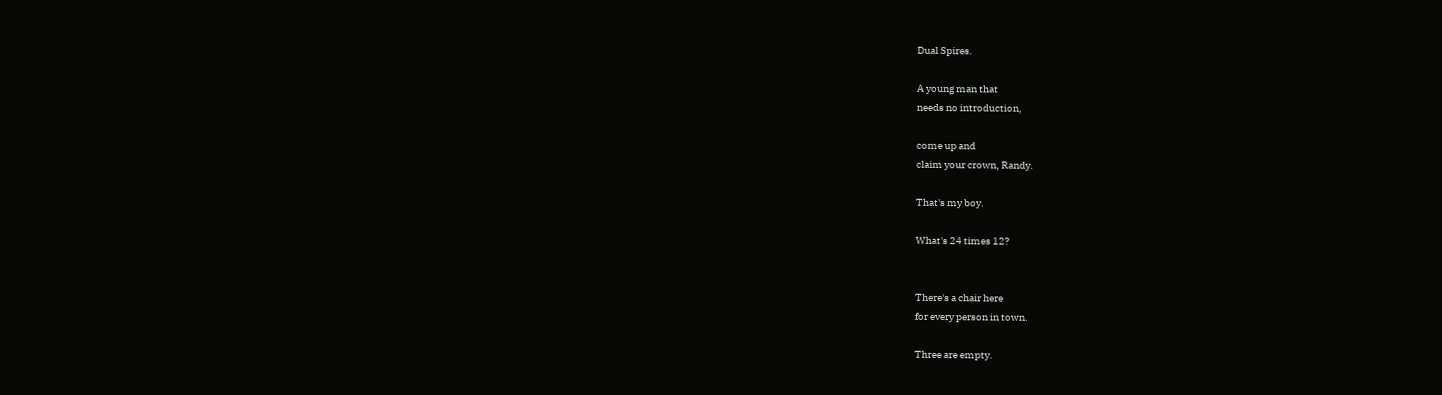Dual Spires.

A young man that
needs no introduction,

come up and
claim your crown, Randy.

That's my boy.

What's 24 times 12?


There's a chair here
for every person in town.

Three are empty.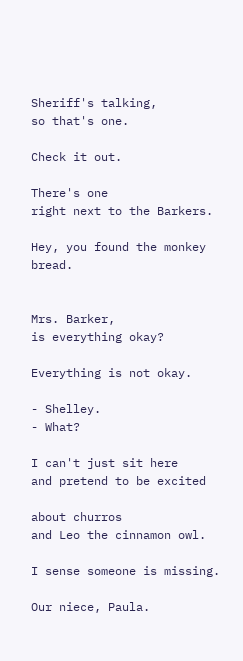Sheriff's talking,
so that's one.

Check it out.

There's one
right next to the Barkers.

Hey, you found the monkey bread.


Mrs. Barker,
is everything okay?

Everything is not okay.

- Shelley.
- What?

I can't just sit here
and pretend to be excited

about churros
and Leo the cinnamon owl.

I sense someone is missing.

Our niece, Paula.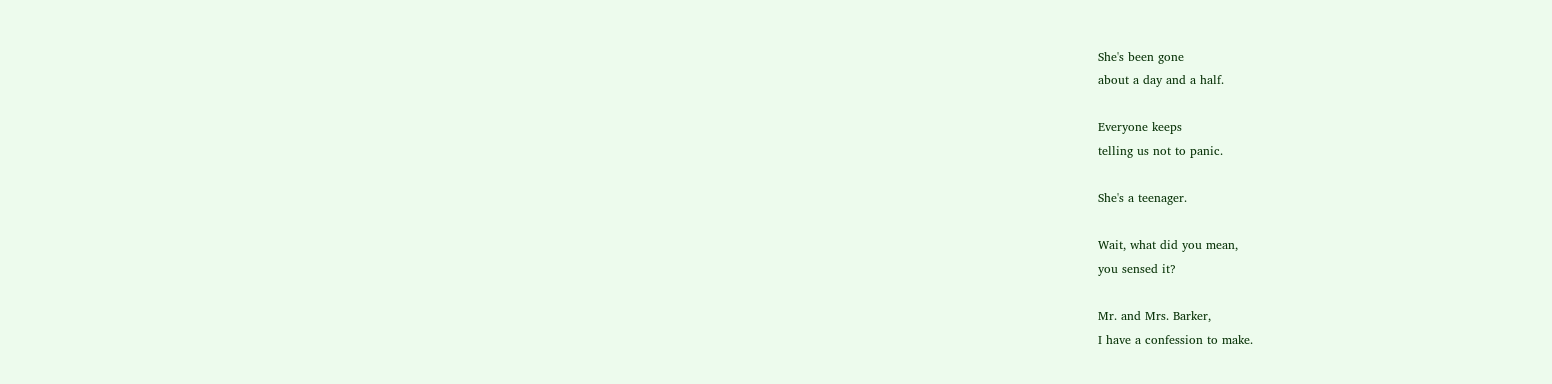She's been gone
about a day and a half.

Everyone keeps
telling us not to panic.

She's a teenager.

Wait, what did you mean,
you sensed it?

Mr. and Mrs. Barker,
I have a confession to make.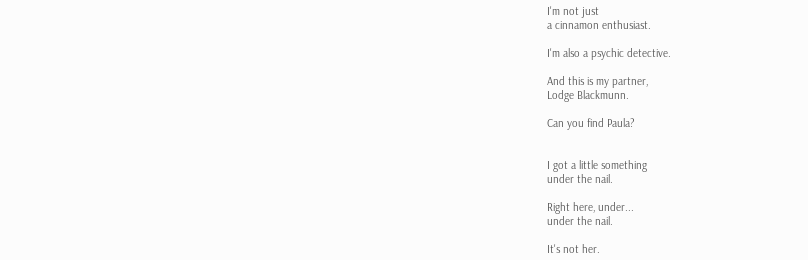I'm not just
a cinnamon enthusiast.

I'm also a psychic detective.

And this is my partner,
Lodge Blackmunn.

Can you find Paula?


I got a little something
under the nail.

Right here, under...
under the nail.

It's not her.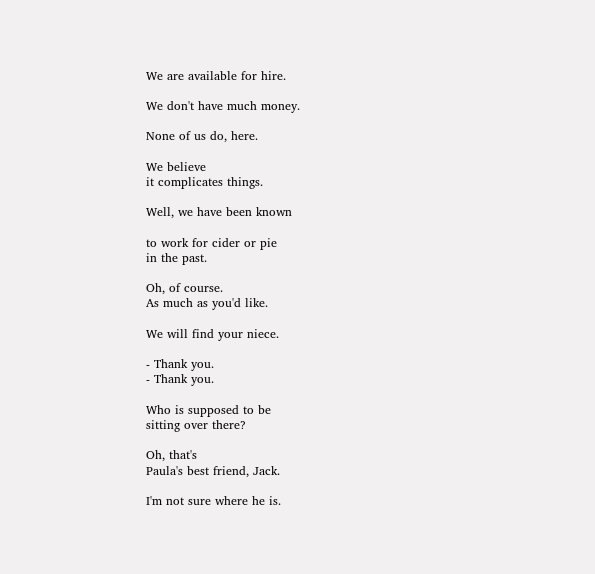We are available for hire.

We don't have much money.

None of us do, here.

We believe
it complicates things.

Well, we have been known

to work for cider or pie
in the past.

Oh, of course.
As much as you'd like.

We will find your niece.

- Thank you.
- Thank you.

Who is supposed to be
sitting over there?

Oh, that's
Paula's best friend, Jack.

I'm not sure where he is.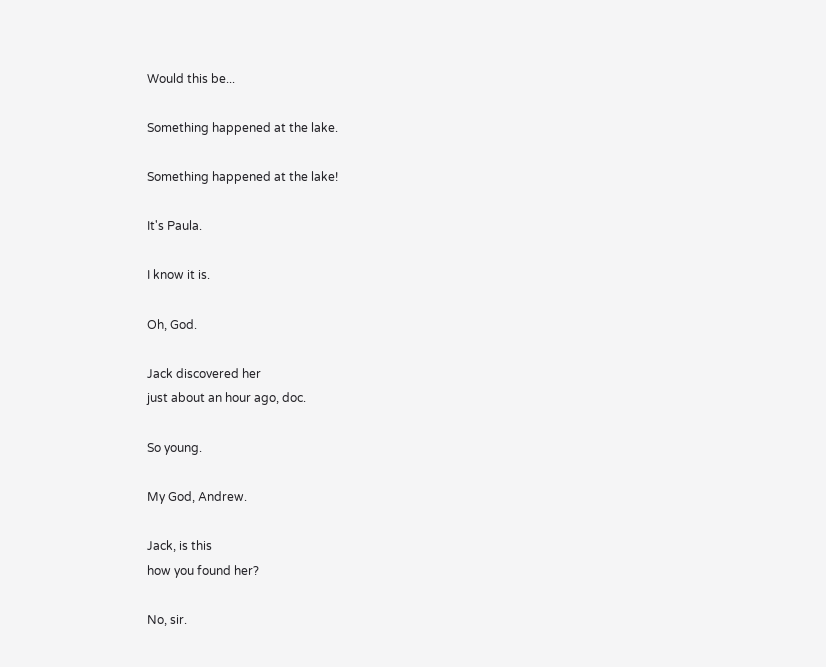Would this be...

Something happened at the lake.

Something happened at the lake!

It's Paula.

I know it is.

Oh, God.

Jack discovered her
just about an hour ago, doc.

So young.

My God, Andrew.

Jack, is this
how you found her?

No, sir.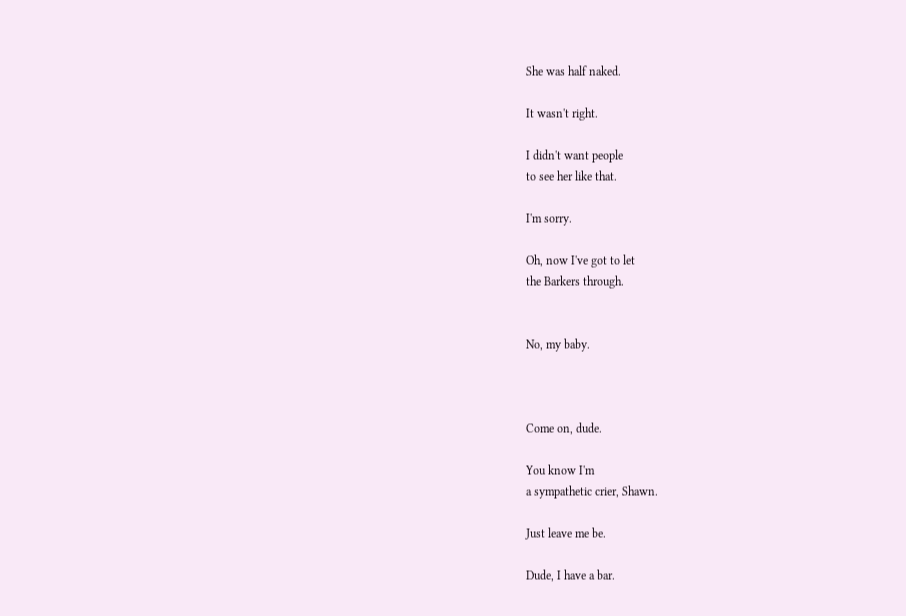She was half naked.

It wasn't right.

I didn't want people
to see her like that.

I'm sorry.

Oh, now I've got to let
the Barkers through.


No, my baby.



Come on, dude.

You know I'm
a sympathetic crier, Shawn.

Just leave me be.

Dude, I have a bar.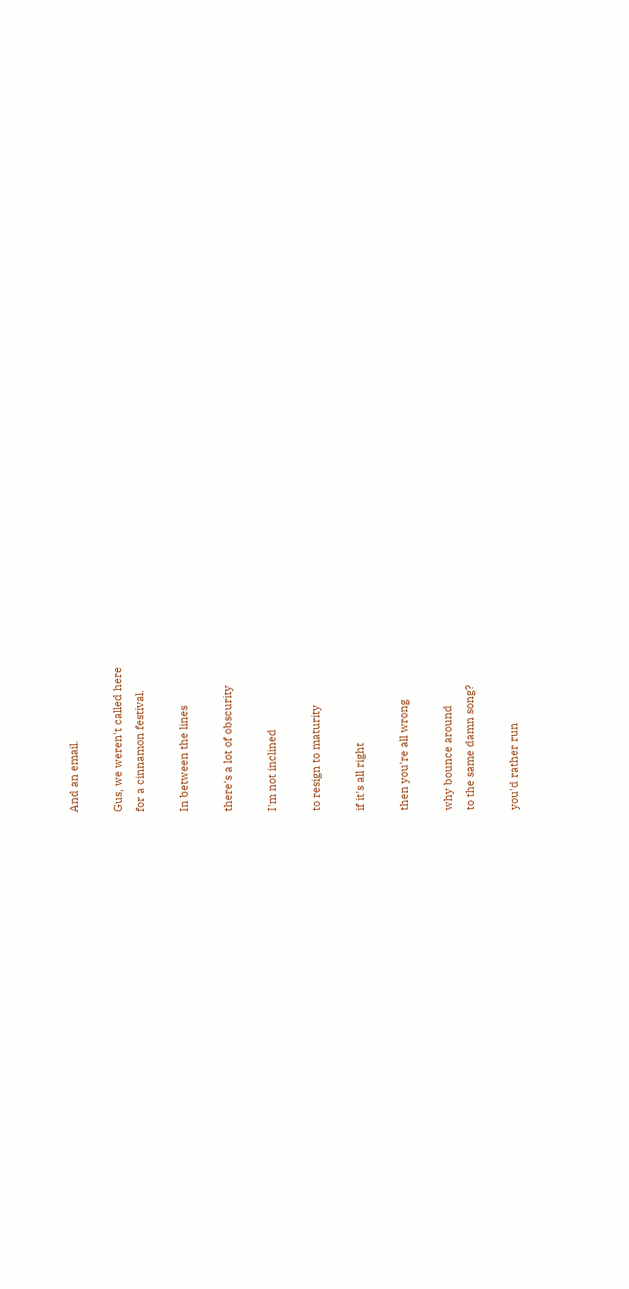And an email.

Gus, we weren't called here
for a cinnamon festival.

In between the lines

there's a lot of obscurity

I'm not inclined

to resign to maturity

if it's all right

then you're all wrong

why bounce around
to the same damn song?

you'd rather run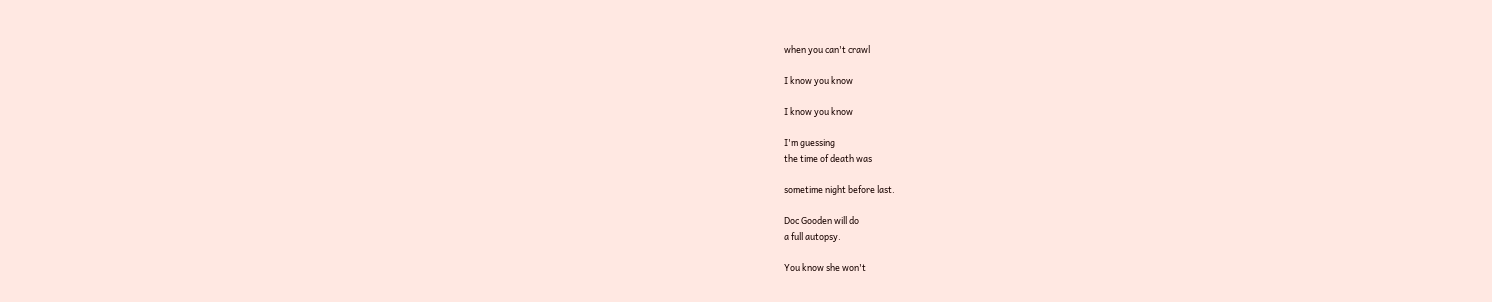when you can't crawl

I know you know

I know you know

I'm guessing
the time of death was

sometime night before last.

Doc Gooden will do
a full autopsy.

You know she won't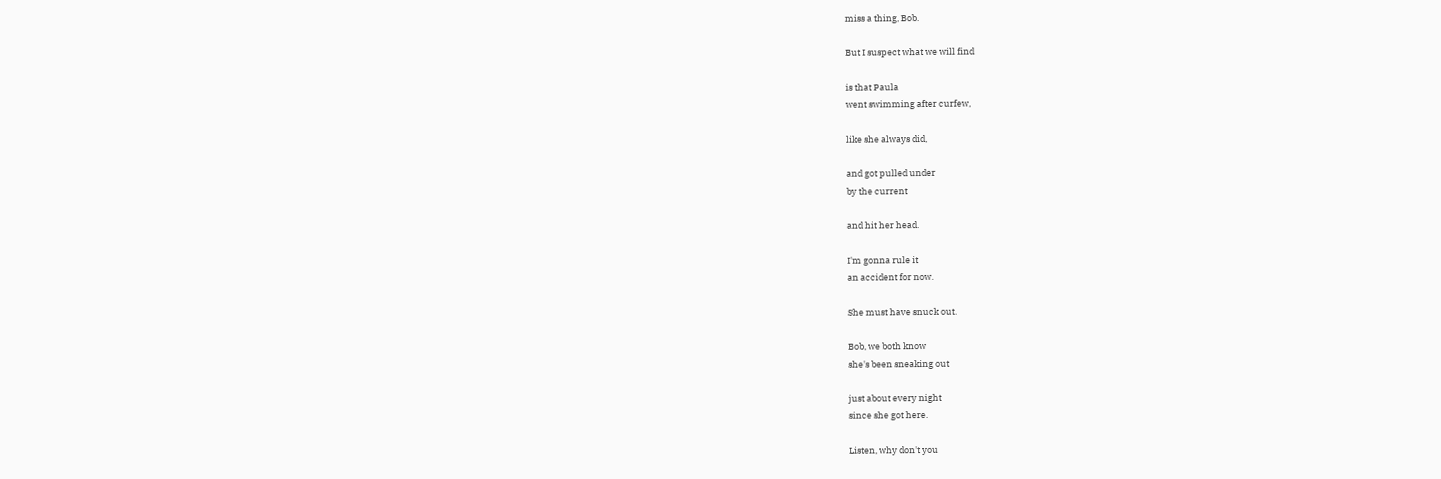miss a thing, Bob.

But I suspect what we will find

is that Paula
went swimming after curfew,

like she always did,

and got pulled under
by the current

and hit her head.

I'm gonna rule it
an accident for now.

She must have snuck out.

Bob, we both know
she's been sneaking out

just about every night
since she got here.

Listen, why don't you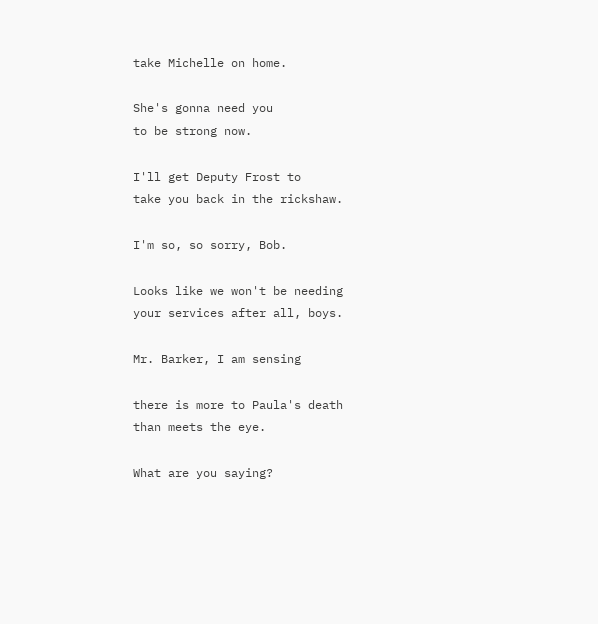take Michelle on home.

She's gonna need you
to be strong now.

I'll get Deputy Frost to
take you back in the rickshaw.

I'm so, so sorry, Bob.

Looks like we won't be needing
your services after all, boys.

Mr. Barker, I am sensing

there is more to Paula's death
than meets the eye.

What are you saying?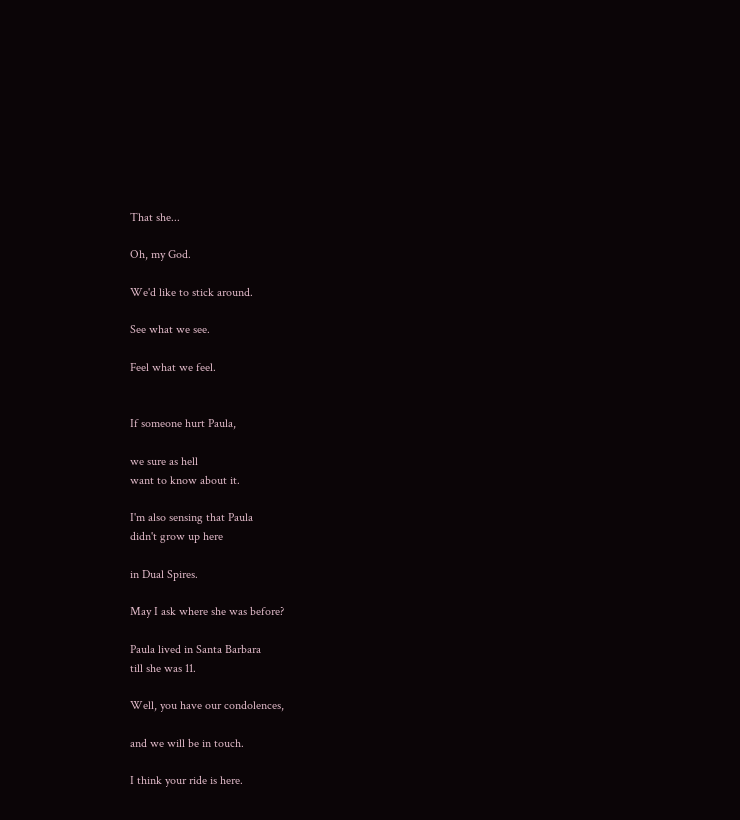That she...

Oh, my God.

We'd like to stick around.

See what we see.

Feel what we feel.


If someone hurt Paula,

we sure as hell
want to know about it.

I'm also sensing that Paula
didn't grow up here

in Dual Spires.

May I ask where she was before?

Paula lived in Santa Barbara
till she was 11.

Well, you have our condolences,

and we will be in touch.

I think your ride is here.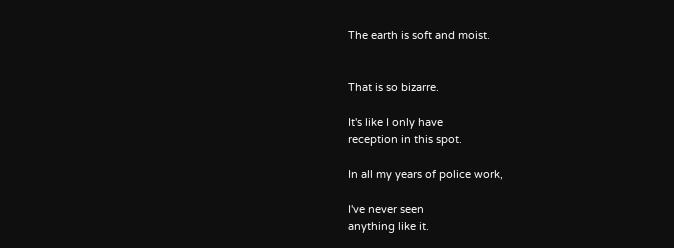The earth is soft and moist.


That is so bizarre.

It's like I only have
reception in this spot.

In all my years of police work,

I've never seen
anything like it.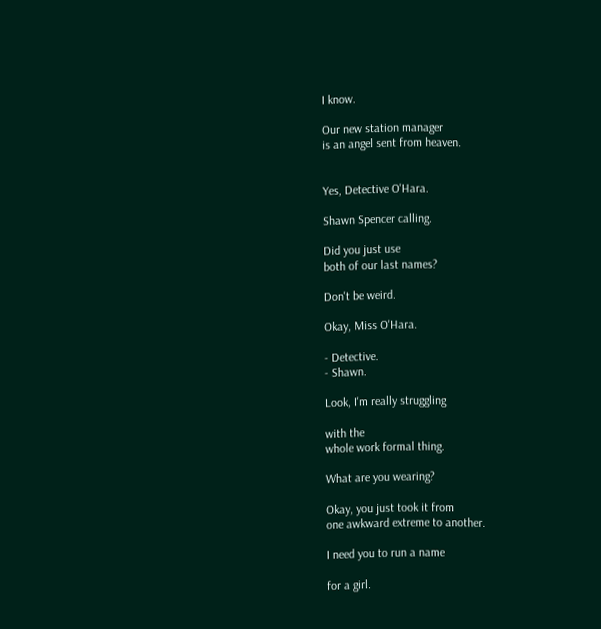I know.

Our new station manager
is an angel sent from heaven.


Yes, Detective O'Hara.

Shawn Spencer calling.

Did you just use
both of our last names?

Don't be weird.

Okay, Miss O'Hara.

- Detective.
- Shawn.

Look, I'm really struggling

with the
whole work formal thing.

What are you wearing?

Okay, you just took it from
one awkward extreme to another.

I need you to run a name

for a girl.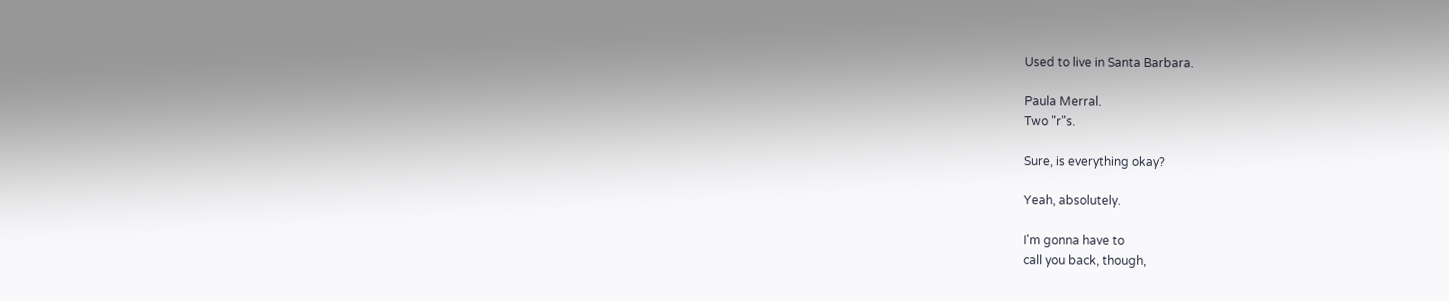Used to live in Santa Barbara.

Paula Merral.
Two "r"s.

Sure, is everything okay?

Yeah, absolutely.

I'm gonna have to
call you back, though,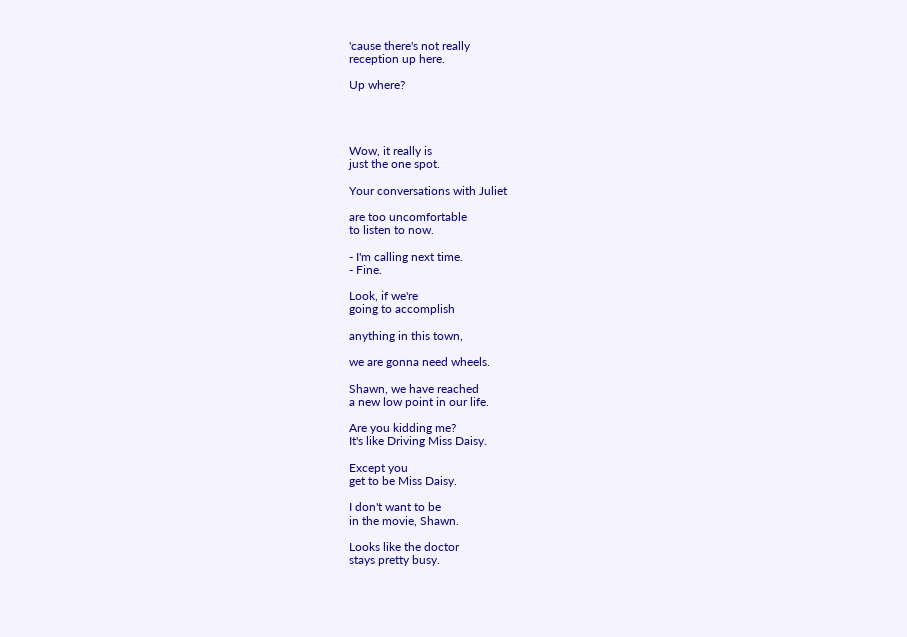'cause there's not really
reception up here.

Up where?




Wow, it really is
just the one spot.

Your conversations with Juliet

are too uncomfortable
to listen to now.

- I'm calling next time.
- Fine.

Look, if we're
going to accomplish

anything in this town,

we are gonna need wheels.

Shawn, we have reached
a new low point in our life.

Are you kidding me?
It's like Driving Miss Daisy.

Except you
get to be Miss Daisy.

I don't want to be
in the movie, Shawn.

Looks like the doctor
stays pretty busy.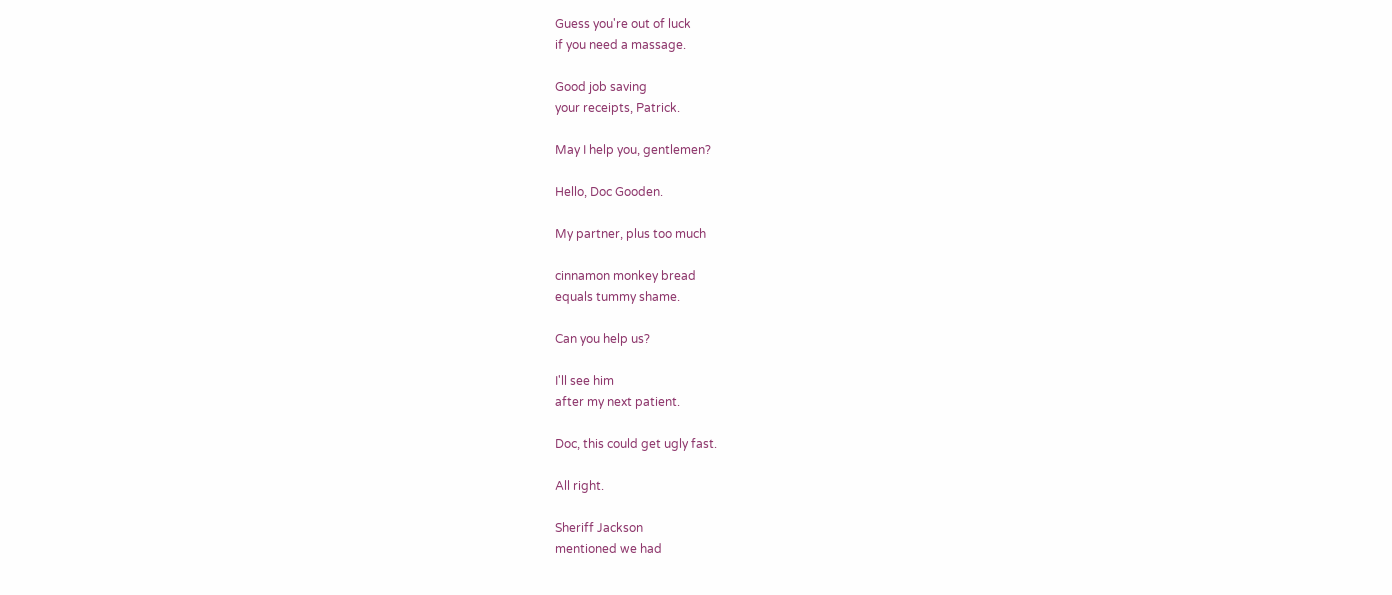Guess you're out of luck
if you need a massage.

Good job saving
your receipts, Patrick.

May I help you, gentlemen?

Hello, Doc Gooden.

My partner, plus too much

cinnamon monkey bread
equals tummy shame.

Can you help us?

I'll see him
after my next patient.

Doc, this could get ugly fast.

All right.

Sheriff Jackson
mentioned we had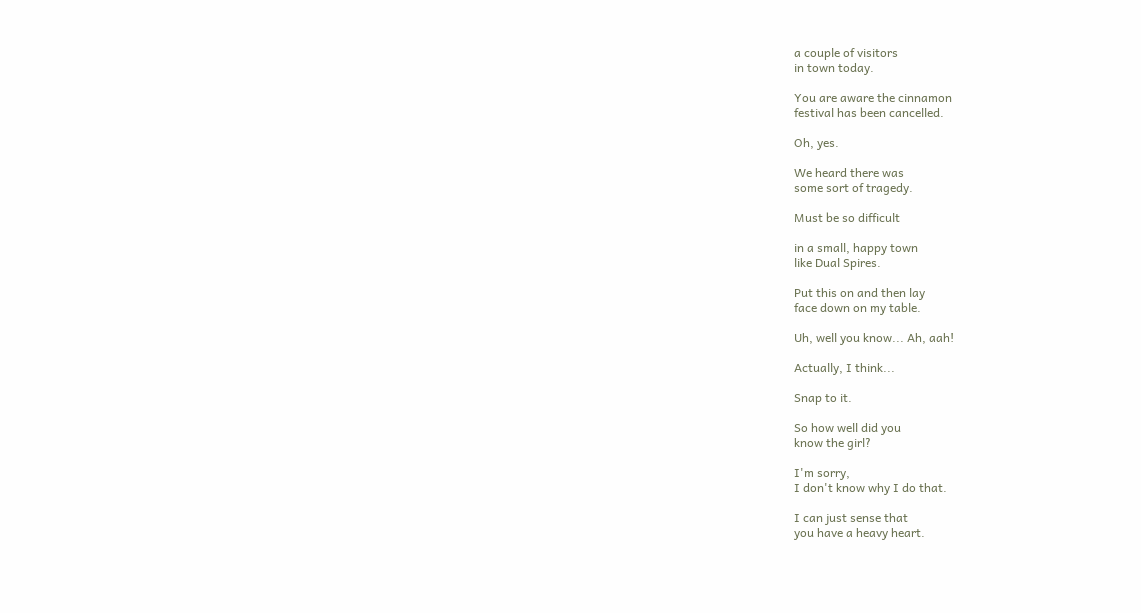a couple of visitors
in town today.

You are aware the cinnamon
festival has been cancelled.

Oh, yes.

We heard there was
some sort of tragedy.

Must be so difficult

in a small, happy town
like Dual Spires.

Put this on and then lay
face down on my table.

Uh, well you know... Ah, aah!

Actually, I think...

Snap to it.

So how well did you
know the girl?

I'm sorry,
I don't know why I do that.

I can just sense that
you have a heavy heart.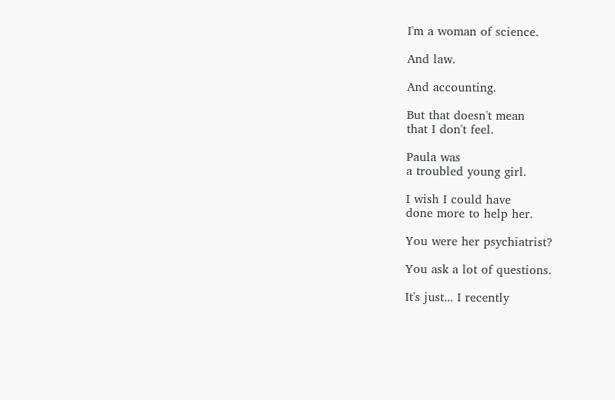I'm a woman of science.

And law.

And accounting.

But that doesn't mean
that I don't feel.

Paula was
a troubled young girl.

I wish I could have
done more to help her.

You were her psychiatrist?

You ask a lot of questions.

It's just... I recently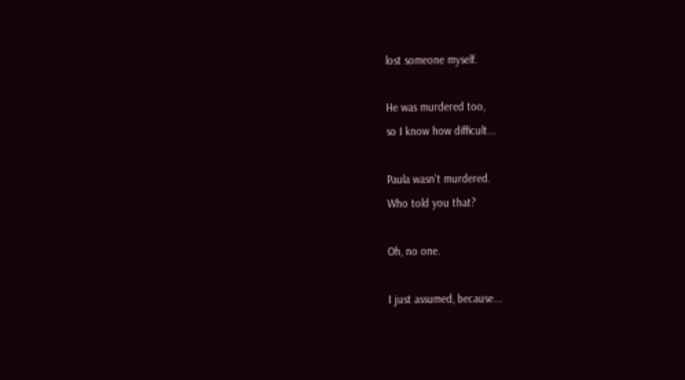lost someone myself.

He was murdered too,
so I know how difficult...

Paula wasn't murdered.
Who told you that?

Oh, no one.

I just assumed, because...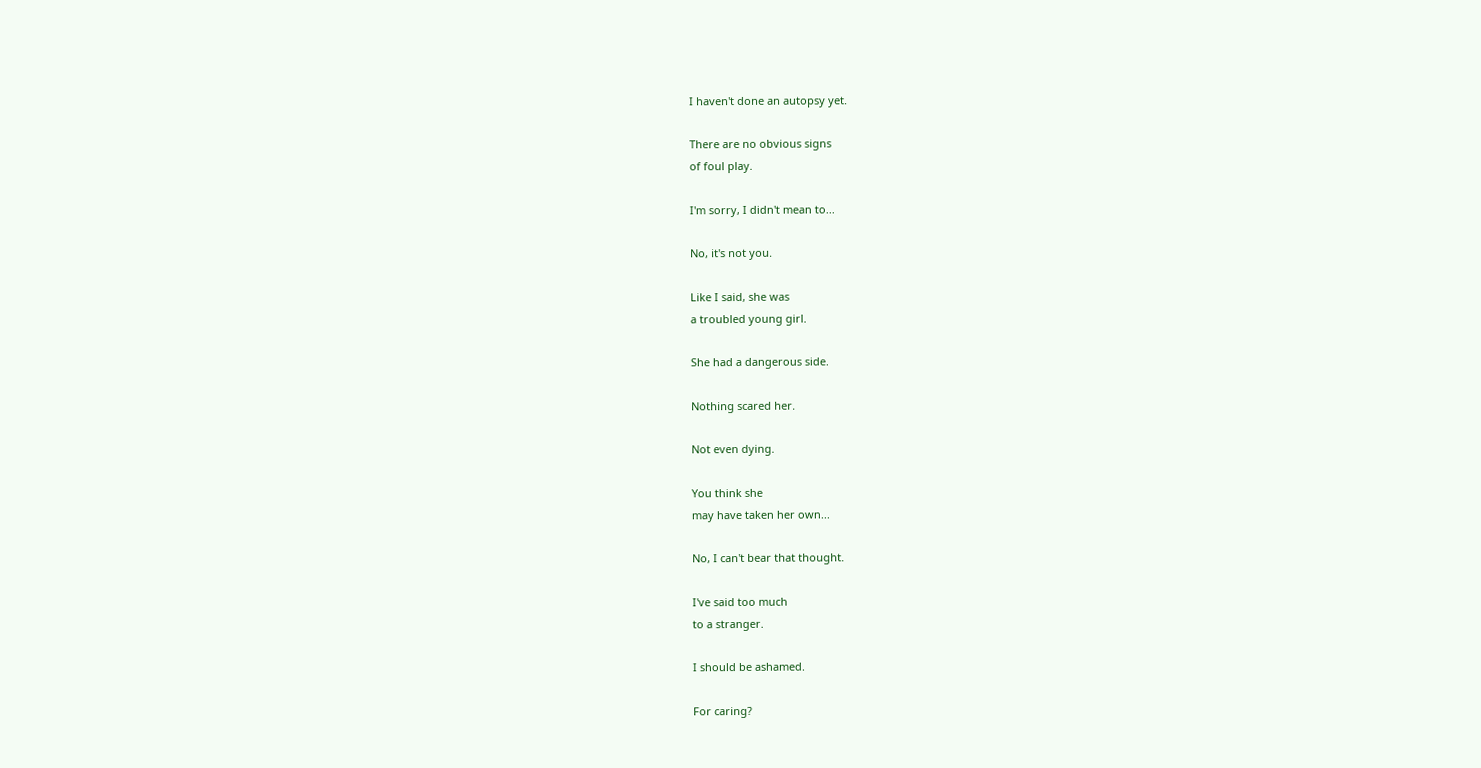I haven't done an autopsy yet.

There are no obvious signs
of foul play.

I'm sorry, I didn't mean to...

No, it's not you.

Like I said, she was
a troubled young girl.

She had a dangerous side.

Nothing scared her.

Not even dying.

You think she
may have taken her own...

No, I can't bear that thought.

I've said too much
to a stranger.

I should be ashamed.

For caring?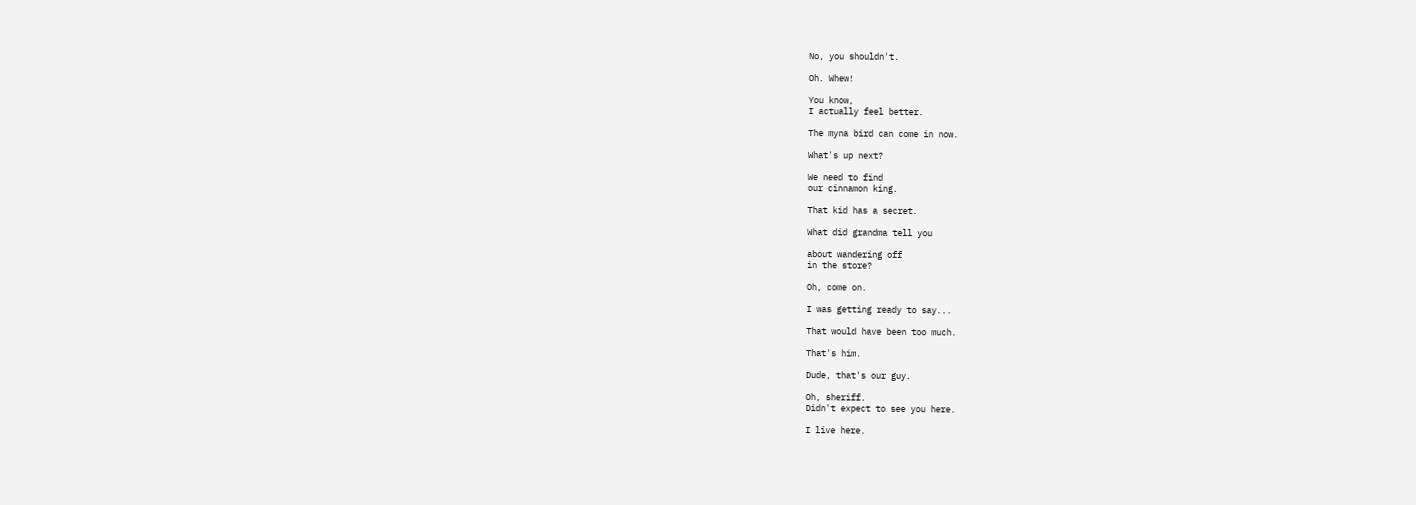No, you shouldn't.

Oh. Whew!

You know,
I actually feel better.

The myna bird can come in now.

What's up next?

We need to find
our cinnamon king.

That kid has a secret.

What did grandma tell you

about wandering off
in the store?

Oh, come on.

I was getting ready to say...

That would have been too much.

That's him.

Dude, that's our guy.

Oh, sheriff.
Didn't expect to see you here.

I live here.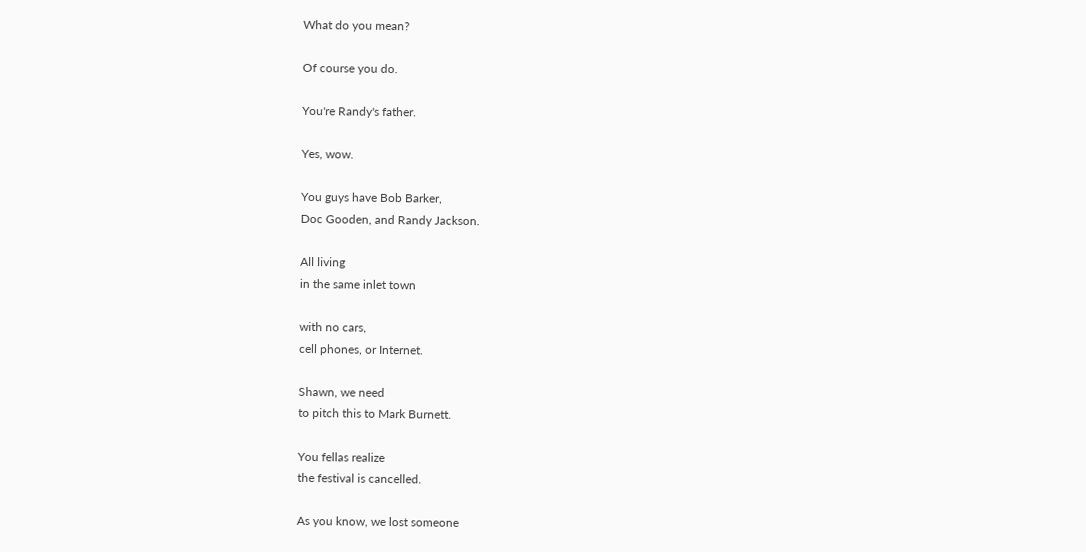What do you mean?

Of course you do.

You're Randy's father.

Yes, wow.

You guys have Bob Barker,
Doc Gooden, and Randy Jackson.

All living
in the same inlet town

with no cars,
cell phones, or Internet.

Shawn, we need
to pitch this to Mark Burnett.

You fellas realize
the festival is cancelled.

As you know, we lost someone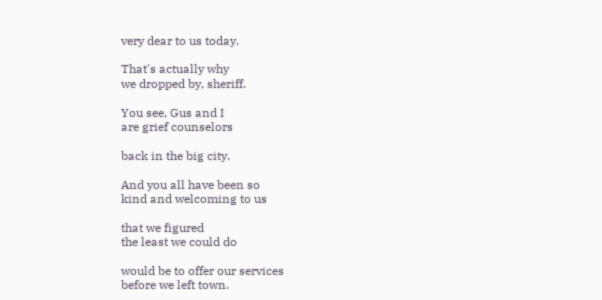very dear to us today.

That's actually why
we dropped by, sheriff.

You see, Gus and I
are grief counselors

back in the big city.

And you all have been so
kind and welcoming to us

that we figured
the least we could do

would be to offer our services
before we left town.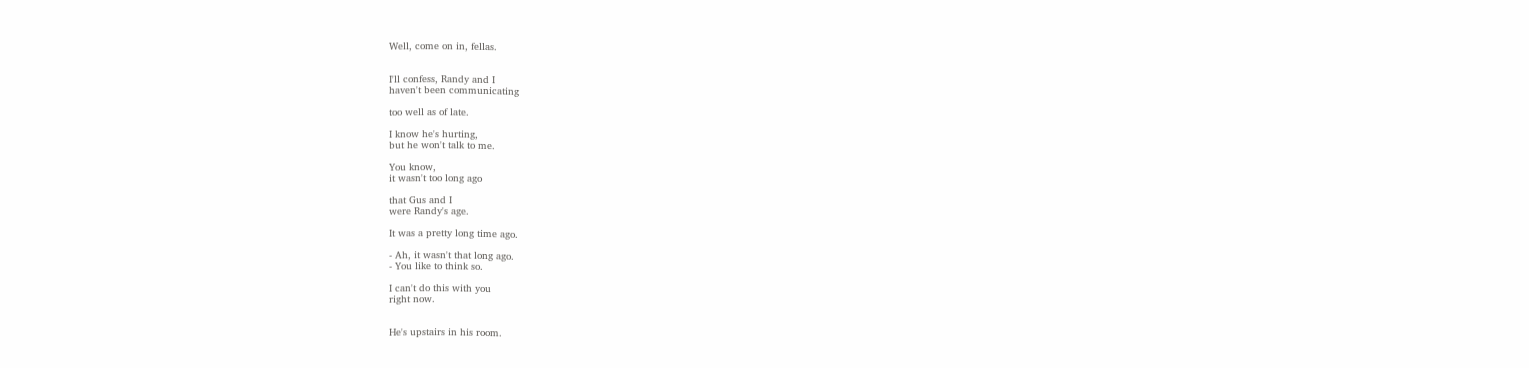Well, come on in, fellas.


I'll confess, Randy and I
haven't been communicating

too well as of late.

I know he's hurting,
but he won't talk to me.

You know,
it wasn't too long ago

that Gus and I
were Randy's age.

It was a pretty long time ago.

- Ah, it wasn't that long ago.
- You like to think so.

I can't do this with you
right now.


He's upstairs in his room.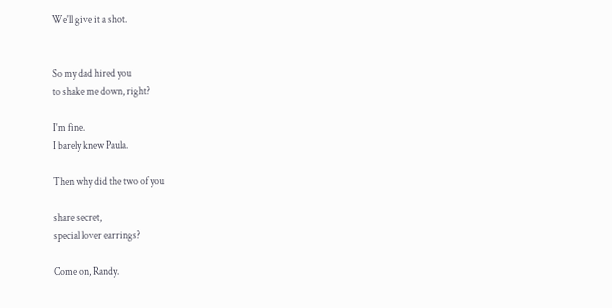We'll give it a shot.


So my dad hired you
to shake me down, right?

I'm fine.
I barely knew Paula.

Then why did the two of you

share secret,
special lover earrings?

Come on, Randy.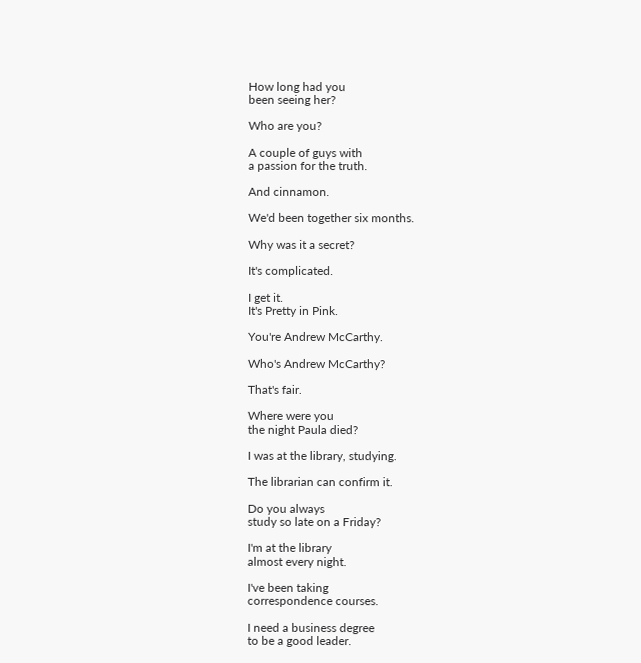How long had you
been seeing her?

Who are you?

A couple of guys with
a passion for the truth.

And cinnamon.

We'd been together six months.

Why was it a secret?

It's complicated.

I get it.
It's Pretty in Pink.

You're Andrew McCarthy.

Who's Andrew McCarthy?

That's fair.

Where were you
the night Paula died?

I was at the library, studying.

The librarian can confirm it.

Do you always
study so late on a Friday?

I'm at the library
almost every night.

I've been taking
correspondence courses.

I need a business degree
to be a good leader.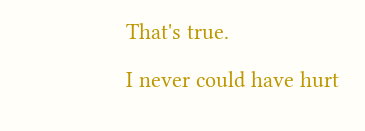That's true.

I never could have hurt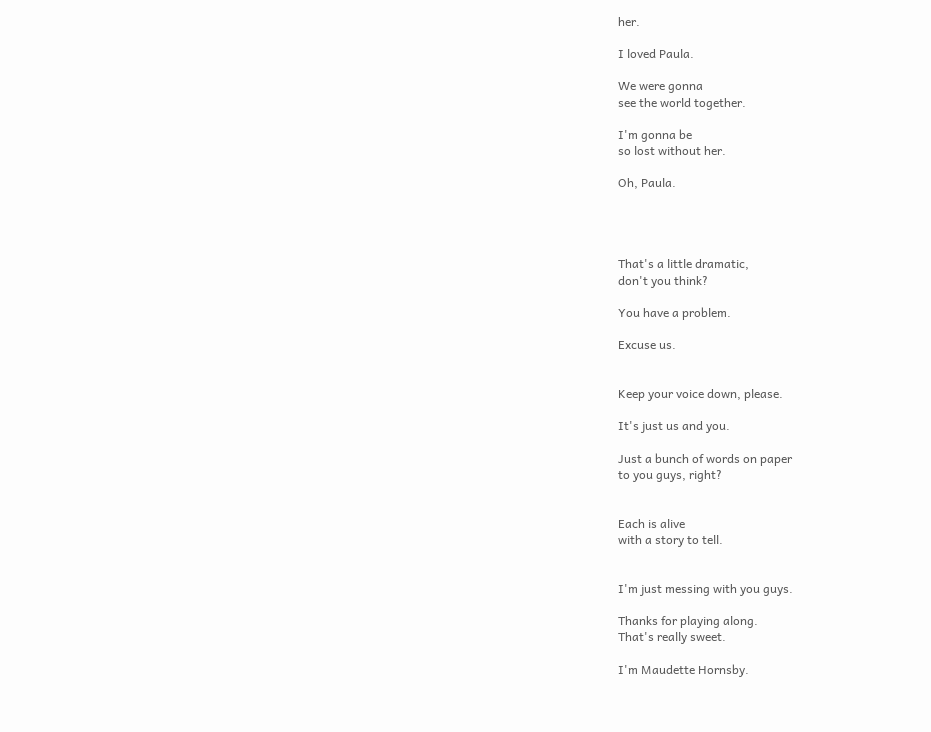her.

I loved Paula.

We were gonna
see the world together.

I'm gonna be
so lost without her.

Oh, Paula.




That's a little dramatic,
don't you think?

You have a problem.

Excuse us.


Keep your voice down, please.

It's just us and you.

Just a bunch of words on paper
to you guys, right?


Each is alive
with a story to tell.


I'm just messing with you guys.

Thanks for playing along.
That's really sweet.

I'm Maudette Hornsby.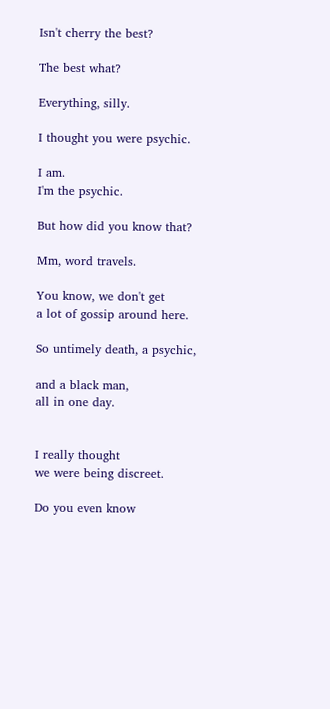Isn't cherry the best?

The best what?

Everything, silly.

I thought you were psychic.

I am.
I'm the psychic.

But how did you know that?

Mm, word travels.

You know, we don't get
a lot of gossip around here.

So untimely death, a psychic,

and a black man,
all in one day.


I really thought
we were being discreet.

Do you even know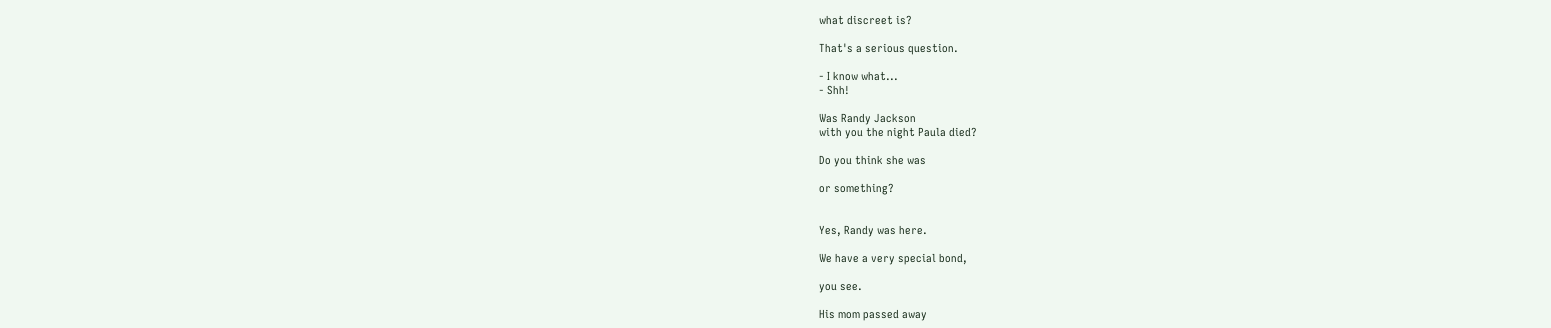what discreet is?

That's a serious question.

- I know what...
- Shh!

Was Randy Jackson
with you the night Paula died?

Do you think she was

or something?


Yes, Randy was here.

We have a very special bond,

you see.

His mom passed away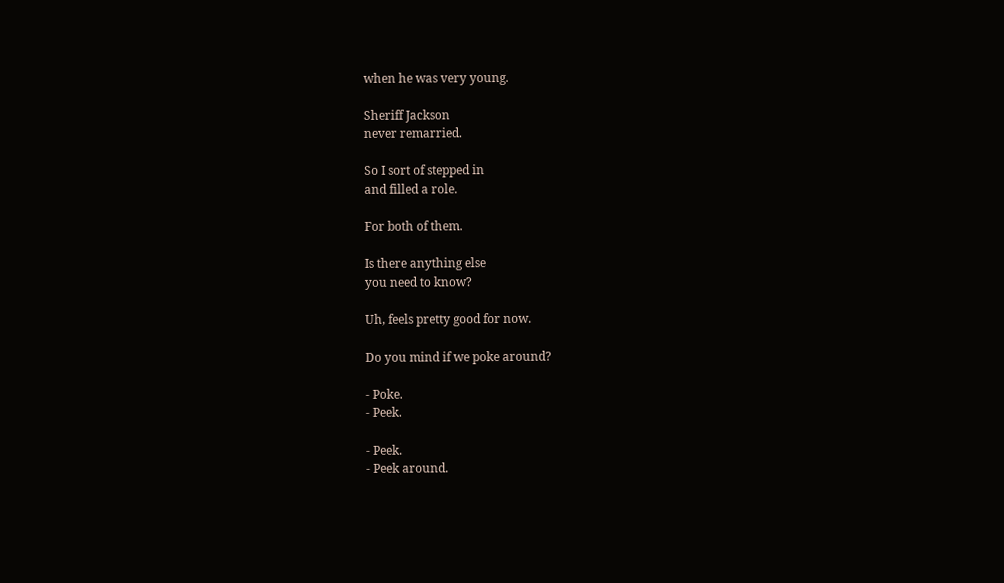when he was very young.

Sheriff Jackson
never remarried.

So I sort of stepped in
and filled a role.

For both of them.

Is there anything else
you need to know?

Uh, feels pretty good for now.

Do you mind if we poke around?

- Poke.
- Peek.

- Peek.
- Peek around.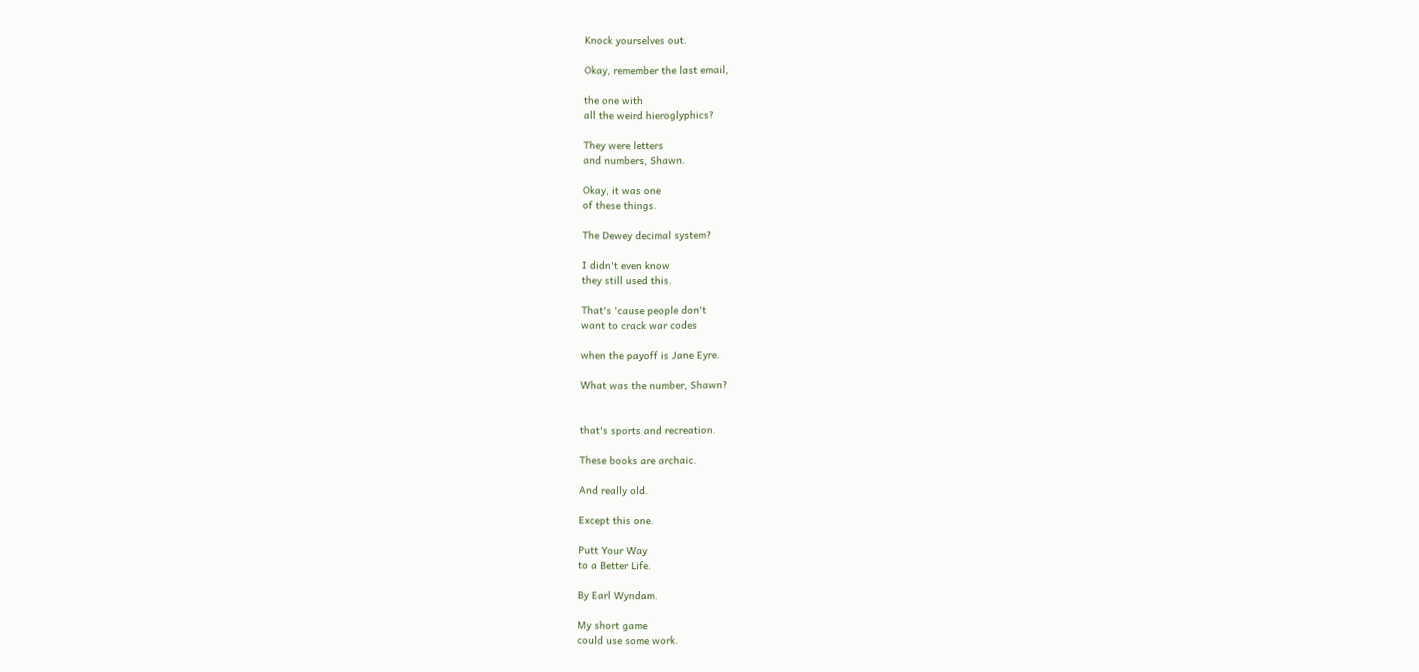Knock yourselves out.

Okay, remember the last email,

the one with
all the weird hieroglyphics?

They were letters
and numbers, Shawn.

Okay, it was one
of these things.

The Dewey decimal system?

I didn't even know
they still used this.

That's 'cause people don't
want to crack war codes

when the payoff is Jane Eyre.

What was the number, Shawn?


that's sports and recreation.

These books are archaic.

And really old.

Except this one.

Putt Your Way
to a Better Life.

By Earl Wyndam.

My short game
could use some work.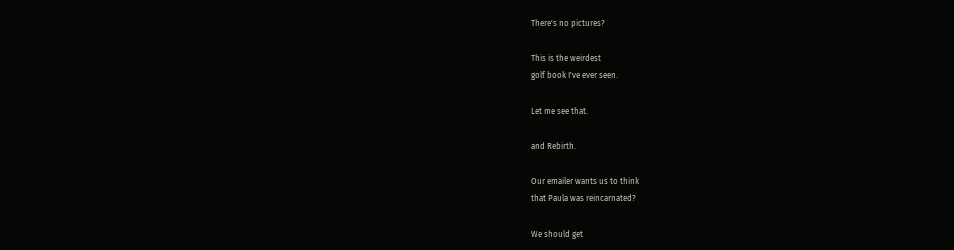There's no pictures?

This is the weirdest
golf book I've ever seen.

Let me see that.

and Rebirth.

Our emailer wants us to think
that Paula was reincarnated?

We should get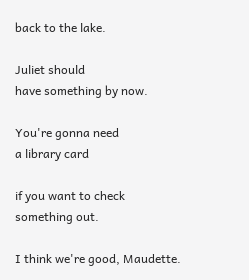back to the lake.

Juliet should
have something by now.

You're gonna need
a library card

if you want to check
something out.

I think we're good, Maudette.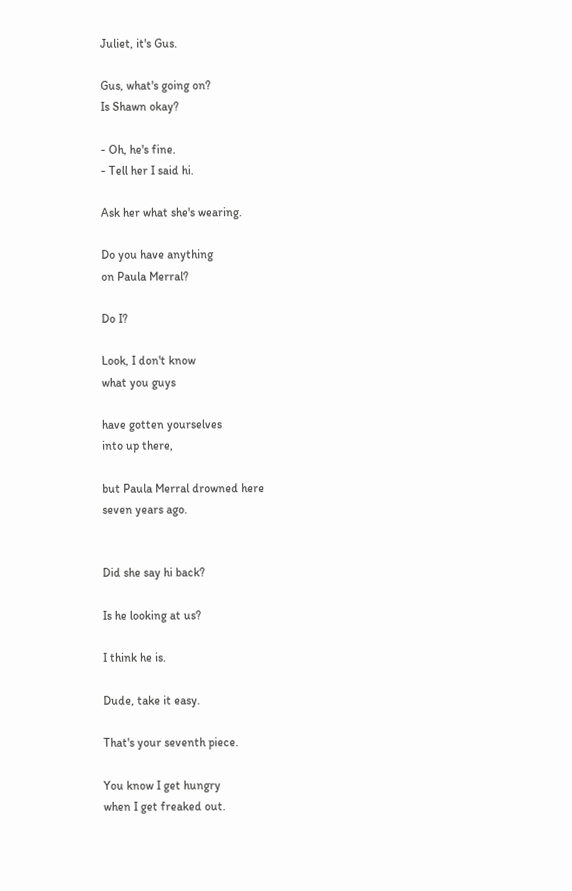Juliet, it's Gus.

Gus, what's going on?
Is Shawn okay?

- Oh, he's fine.
- Tell her I said hi.

Ask her what she's wearing.

Do you have anything
on Paula Merral?

Do I?

Look, I don't know
what you guys

have gotten yourselves
into up there,

but Paula Merral drowned here
seven years ago.


Did she say hi back?

Is he looking at us?

I think he is.

Dude, take it easy.

That's your seventh piece.

You know I get hungry
when I get freaked out.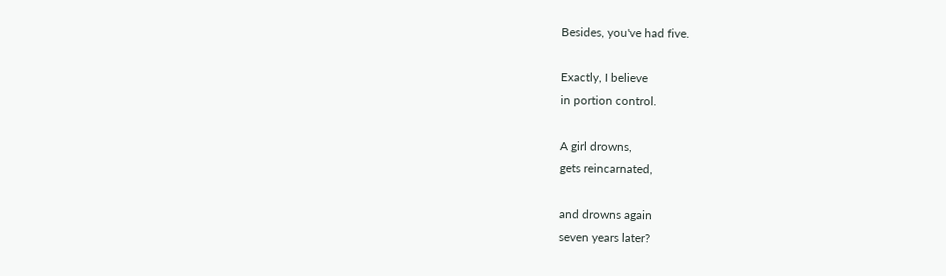Besides, you've had five.

Exactly, I believe
in portion control.

A girl drowns,
gets reincarnated,

and drowns again
seven years later?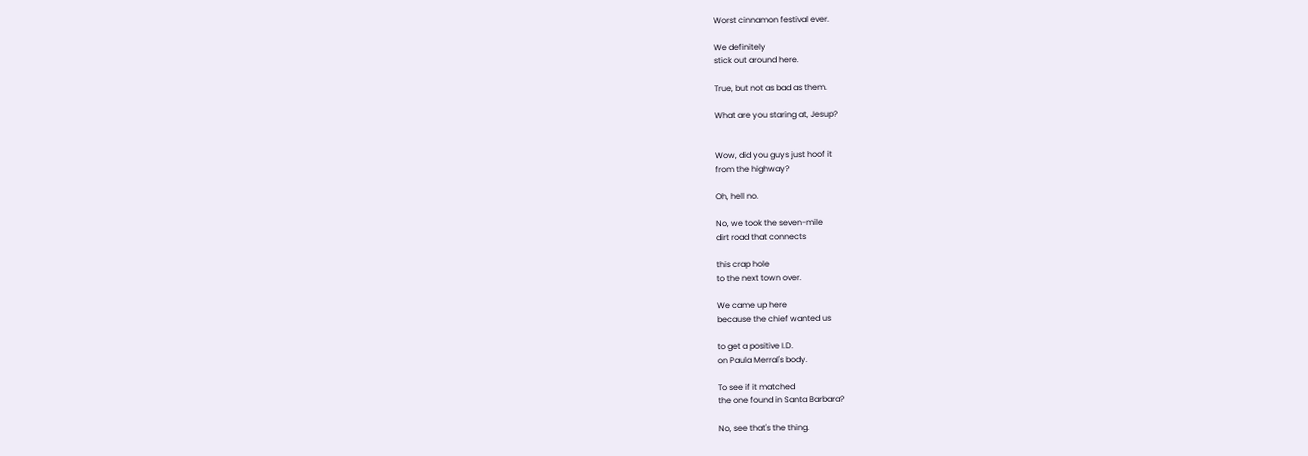Worst cinnamon festival ever.

We definitely
stick out around here.

True, but not as bad as them.

What are you staring at, Jesup?


Wow, did you guys just hoof it
from the highway?

Oh, hell no.

No, we took the seven-mile
dirt road that connects

this crap hole
to the next town over.

We came up here
because the chief wanted us

to get a positive I.D.
on Paula Merral's body.

To see if it matched
the one found in Santa Barbara?

No, see that's the thing.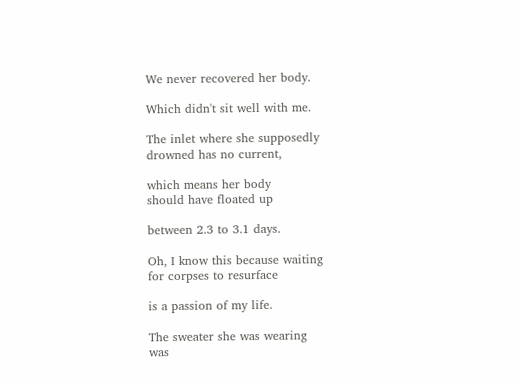We never recovered her body.

Which didn't sit well with me.

The inlet where she supposedly
drowned has no current,

which means her body
should have floated up

between 2.3 to 3.1 days.

Oh, I know this because waiting
for corpses to resurface

is a passion of my life.

The sweater she was wearing
was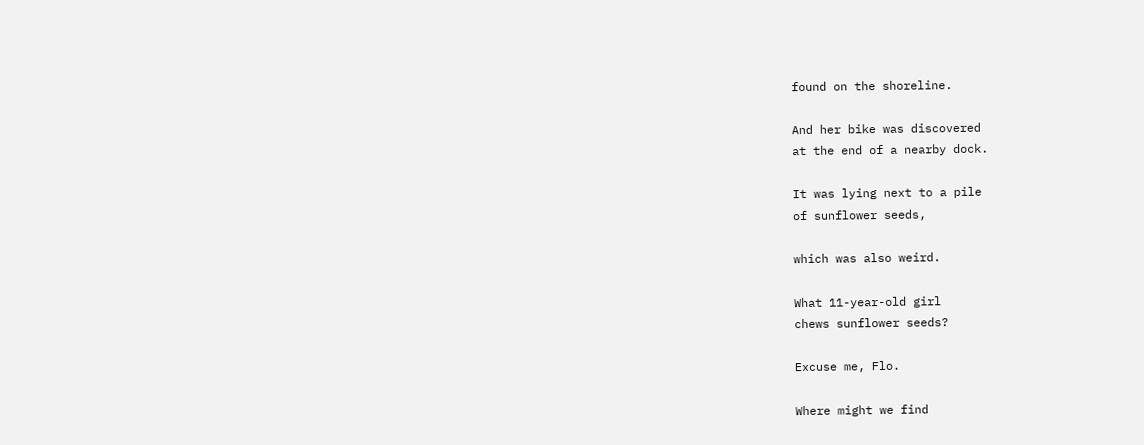found on the shoreline.

And her bike was discovered
at the end of a nearby dock.

It was lying next to a pile
of sunflower seeds,

which was also weird.

What 11-year-old girl
chews sunflower seeds?

Excuse me, Flo.

Where might we find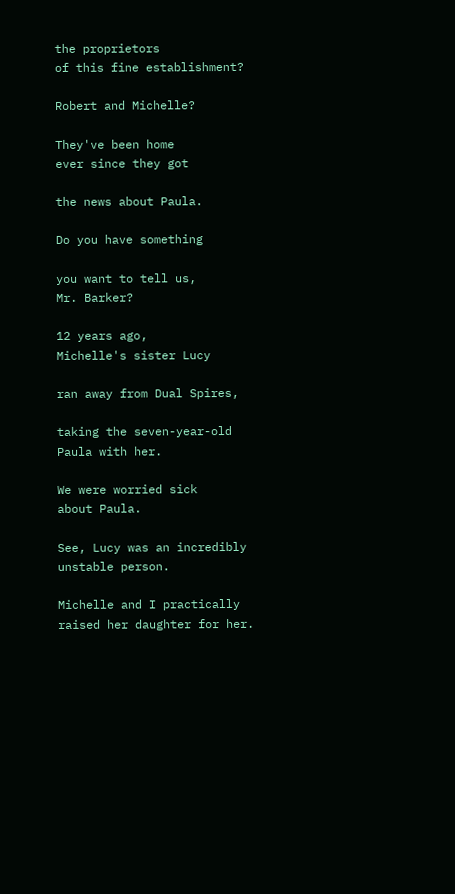the proprietors
of this fine establishment?

Robert and Michelle?

They've been home
ever since they got

the news about Paula.

Do you have something

you want to tell us,
Mr. Barker?

12 years ago,
Michelle's sister Lucy

ran away from Dual Spires,

taking the seven-year-old
Paula with her.

We were worried sick
about Paula.

See, Lucy was an incredibly
unstable person.

Michelle and I practically
raised her daughter for her.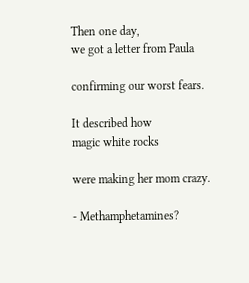Then one day,
we got a letter from Paula

confirming our worst fears.

It described how
magic white rocks

were making her mom crazy.

- Methamphetamines?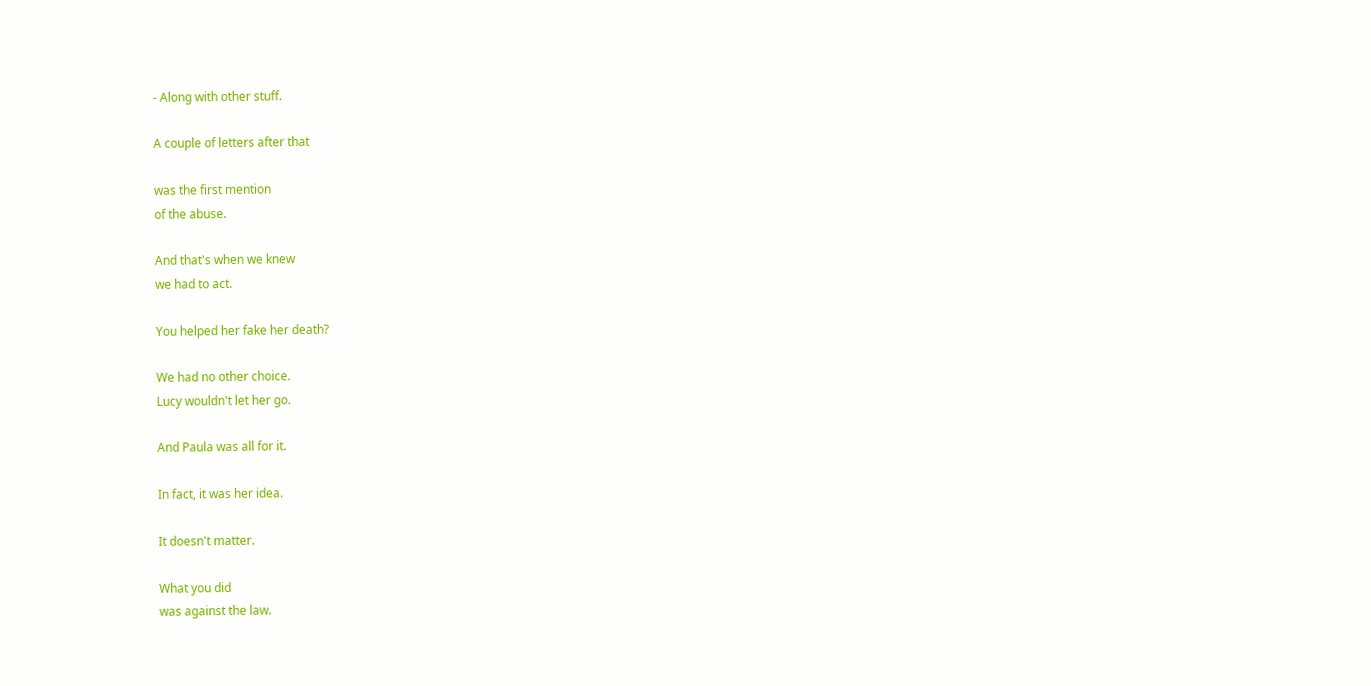- Along with other stuff.

A couple of letters after that

was the first mention
of the abuse.

And that's when we knew
we had to act.

You helped her fake her death?

We had no other choice.
Lucy wouldn't let her go.

And Paula was all for it.

In fact, it was her idea.

It doesn't matter.

What you did
was against the law.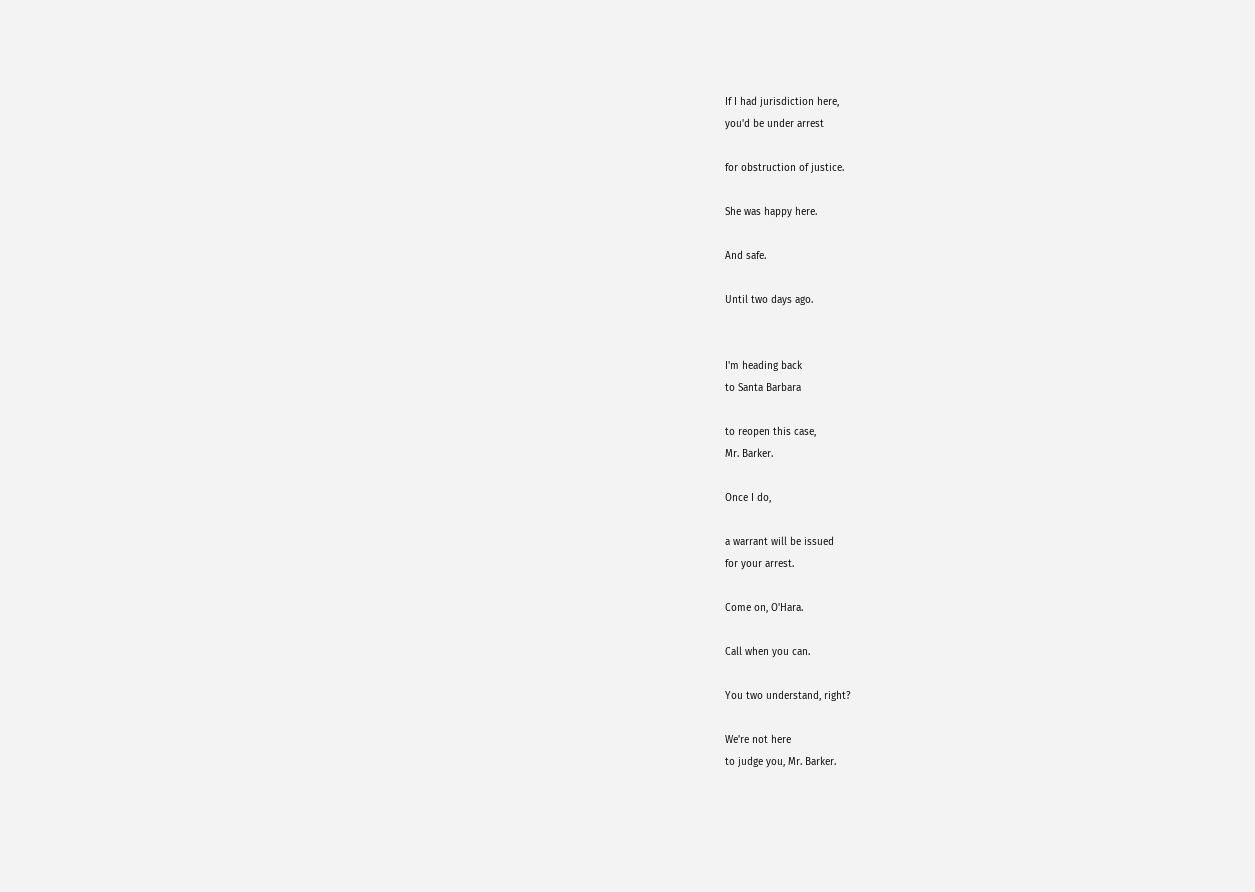If I had jurisdiction here,
you'd be under arrest

for obstruction of justice.

She was happy here.

And safe.

Until two days ago.


I'm heading back
to Santa Barbara

to reopen this case,
Mr. Barker.

Once I do,

a warrant will be issued
for your arrest.

Come on, O'Hara.

Call when you can.

You two understand, right?

We're not here
to judge you, Mr. Barker.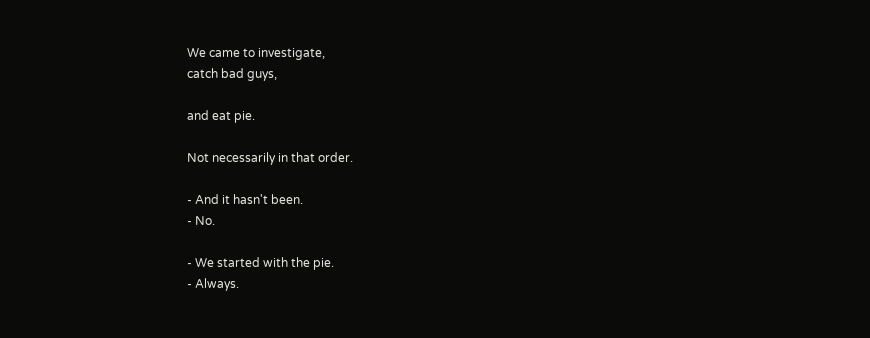We came to investigate,
catch bad guys,

and eat pie.

Not necessarily in that order.

- And it hasn't been.
- No.

- We started with the pie.
- Always.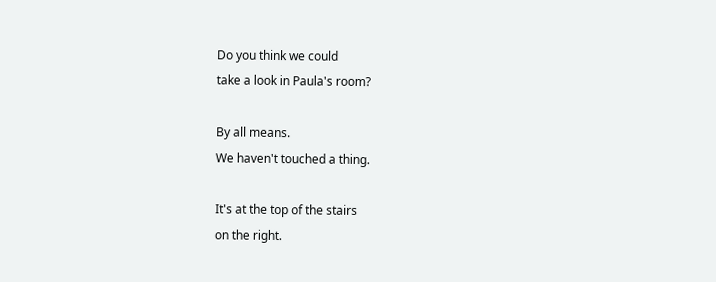Do you think we could
take a look in Paula's room?

By all means.
We haven't touched a thing.

It's at the top of the stairs
on the right.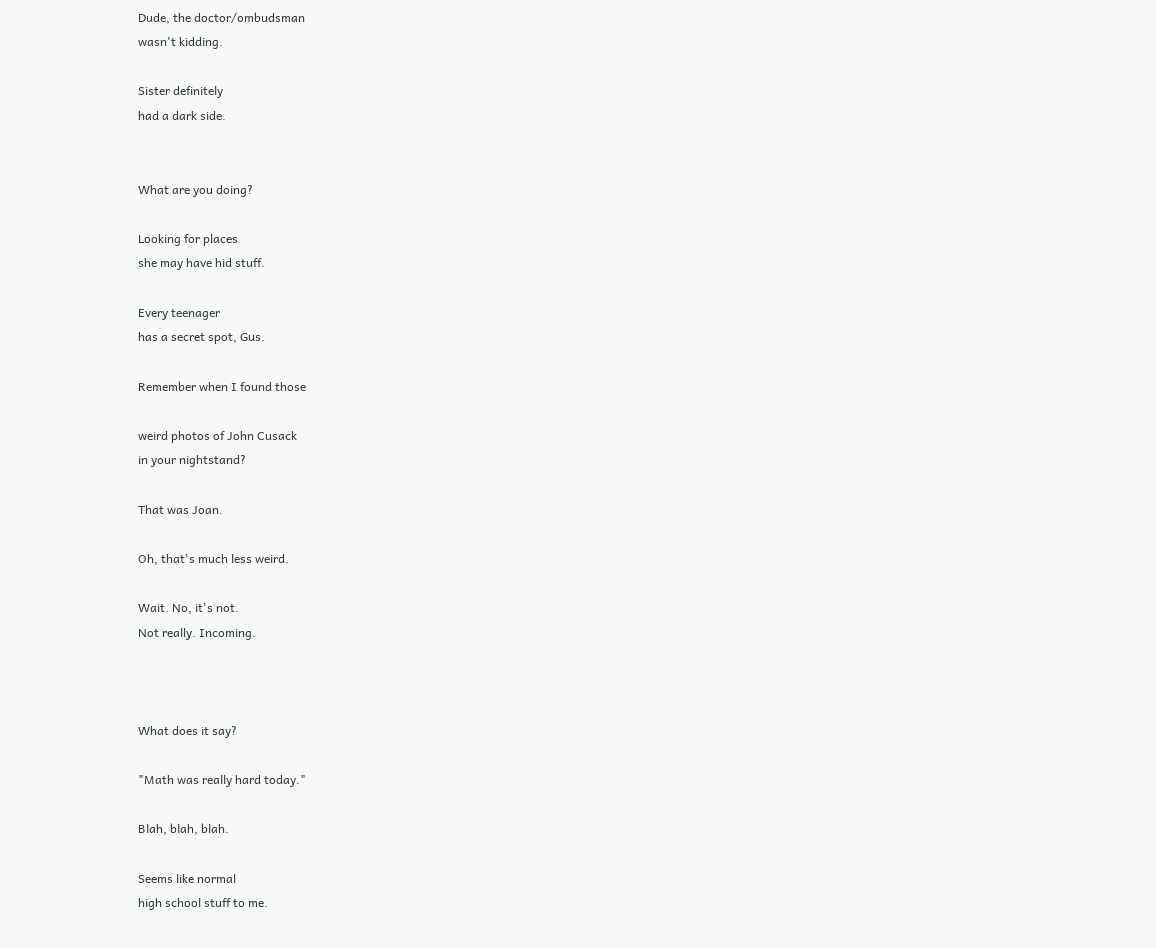Dude, the doctor/ombudsman
wasn't kidding.

Sister definitely
had a dark side.


What are you doing?

Looking for places
she may have hid stuff.

Every teenager
has a secret spot, Gus.

Remember when I found those

weird photos of John Cusack
in your nightstand?

That was Joan.

Oh, that's much less weird.

Wait. No, it's not.
Not really. Incoming.



What does it say?

"Math was really hard today."

Blah, blah, blah.

Seems like normal
high school stuff to me.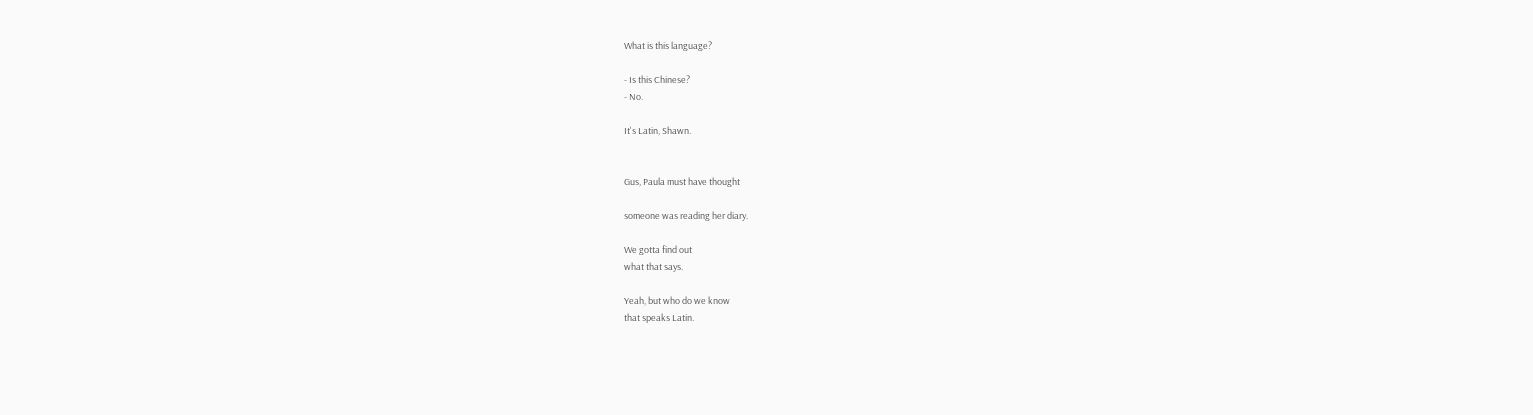What is this language?

- Is this Chinese?
- No.

It's Latin, Shawn.


Gus, Paula must have thought

someone was reading her diary.

We gotta find out
what that says.

Yeah, but who do we know
that speaks Latin.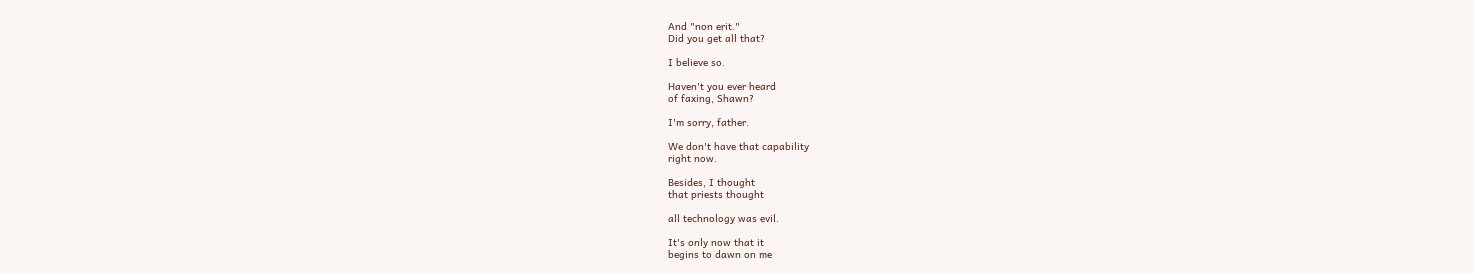And "non erit."
Did you get all that?

I believe so.

Haven't you ever heard
of faxing, Shawn?

I'm sorry, father.

We don't have that capability
right now.

Besides, I thought
that priests thought

all technology was evil.

It's only now that it
begins to dawn on me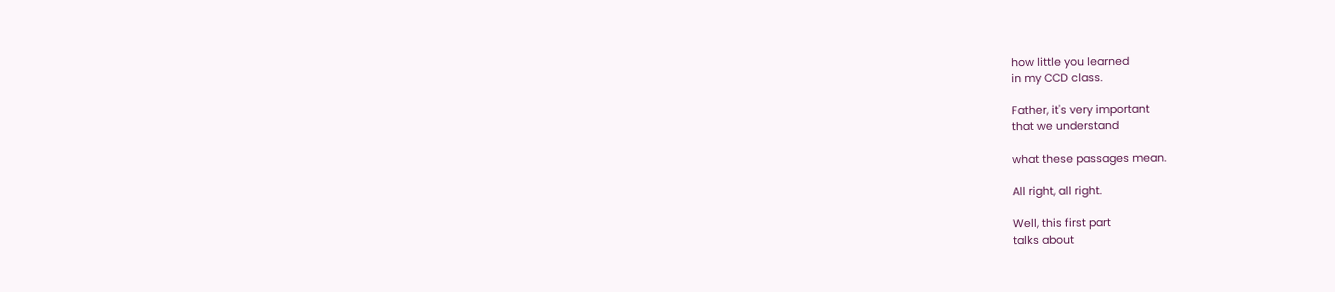how little you learned
in my CCD class.

Father, it's very important
that we understand

what these passages mean.

All right, all right.

Well, this first part
talks about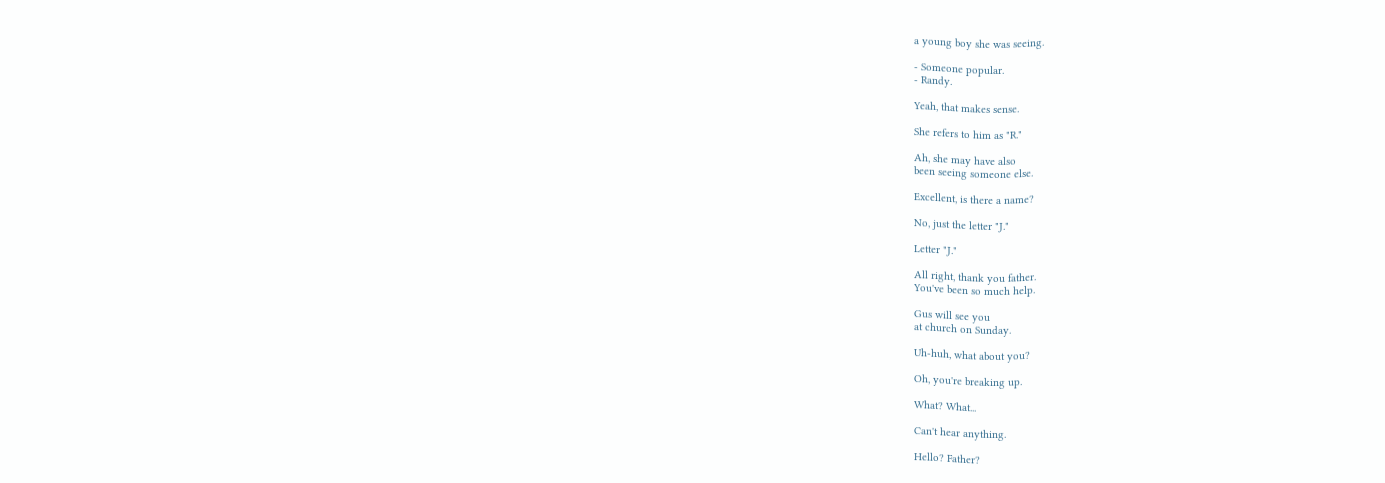a young boy she was seeing.

- Someone popular.
- Randy.

Yeah, that makes sense.

She refers to him as "R."

Ah, she may have also
been seeing someone else.

Excellent, is there a name?

No, just the letter "J."

Letter "J."

All right, thank you father.
You've been so much help.

Gus will see you
at church on Sunday.

Uh-huh, what about you?

Oh, you're breaking up.

What? What...

Can't hear anything.

Hello? Father?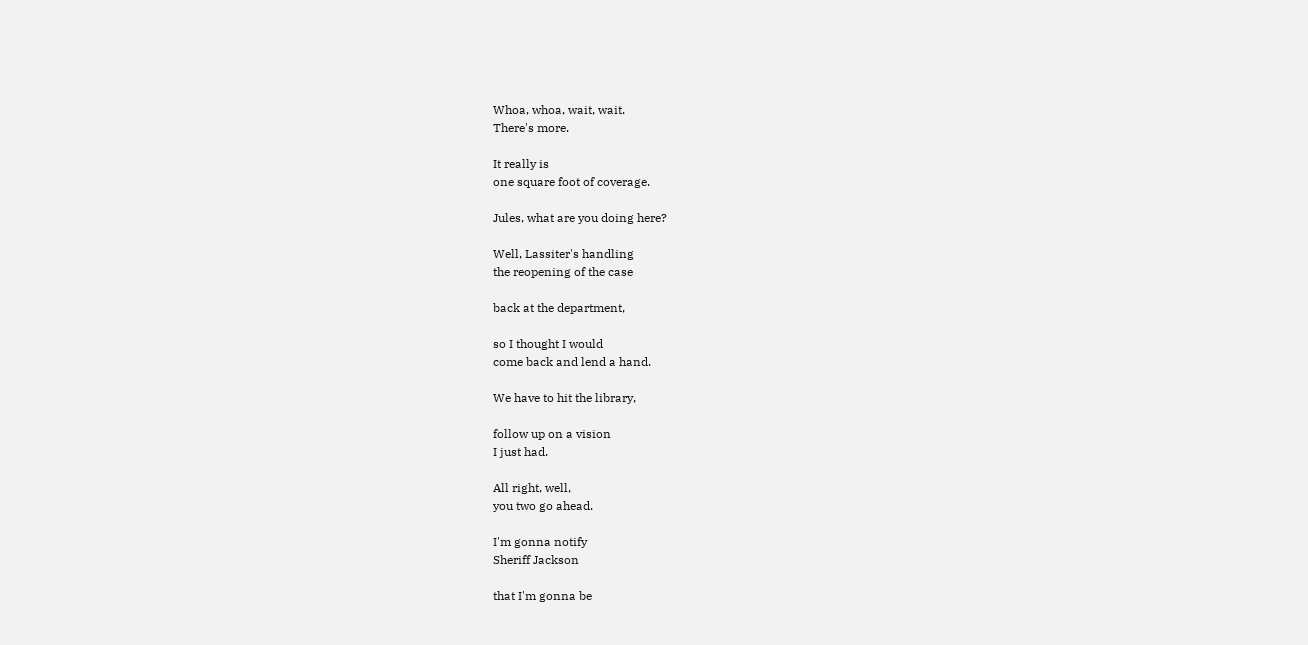Whoa, whoa, wait, wait.
There's more.

It really is
one square foot of coverage.

Jules, what are you doing here?

Well, Lassiter's handling
the reopening of the case

back at the department,

so I thought I would
come back and lend a hand.

We have to hit the library,

follow up on a vision
I just had.

All right, well,
you two go ahead.

I'm gonna notify
Sheriff Jackson

that I'm gonna be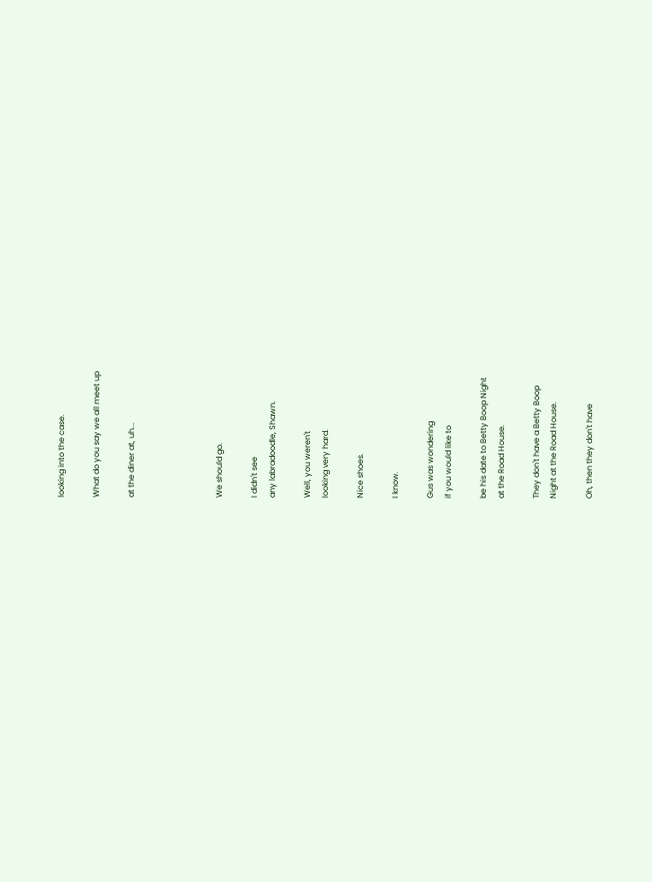looking into the case.

What do you say we all meet up

at the diner at, uh...




We should go.

I didn't see
any labradoodle, Shawn.

Well, you weren't
looking very hard.

Nice shoes.

I know.

Gus was wondering
if you would like to

be his date to Betty Boop Night
at the Road House.

They don't have a Betty Boop
Night at the Road House.

Oh, then they don't have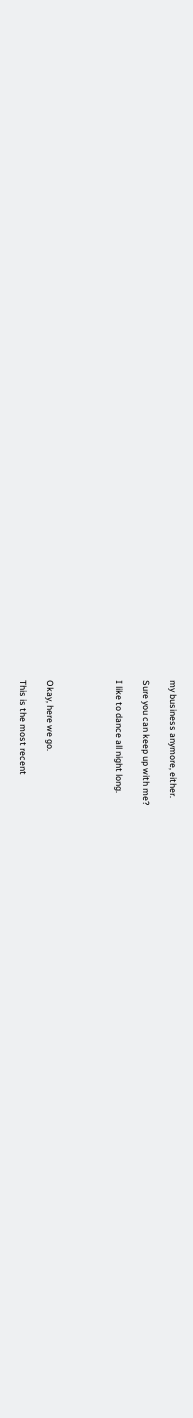my business anymore, either.

Sure you can keep up with me?

I like to dance all night long.




Okay, here we go.

This is the most recent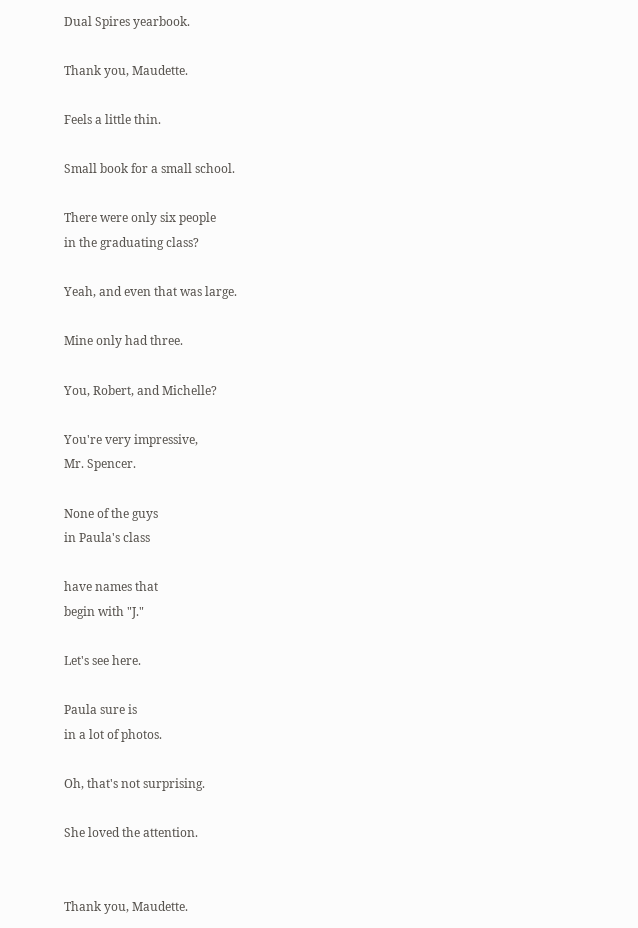Dual Spires yearbook.

Thank you, Maudette.

Feels a little thin.

Small book for a small school.

There were only six people
in the graduating class?

Yeah, and even that was large.

Mine only had three.

You, Robert, and Michelle?

You're very impressive,
Mr. Spencer.

None of the guys
in Paula's class

have names that
begin with "J."

Let's see here.

Paula sure is
in a lot of photos.

Oh, that's not surprising.

She loved the attention.


Thank you, Maudette.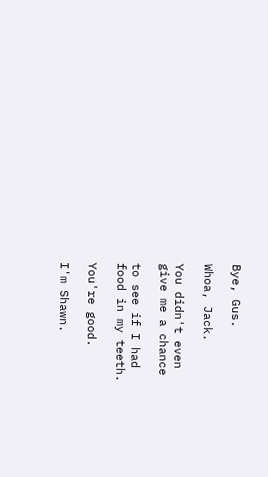Bye, Gus.

Whoa, Jack.

You didn't even
give me a chance

to see if I had
food in my teeth.

You're good.

I'm Shawn.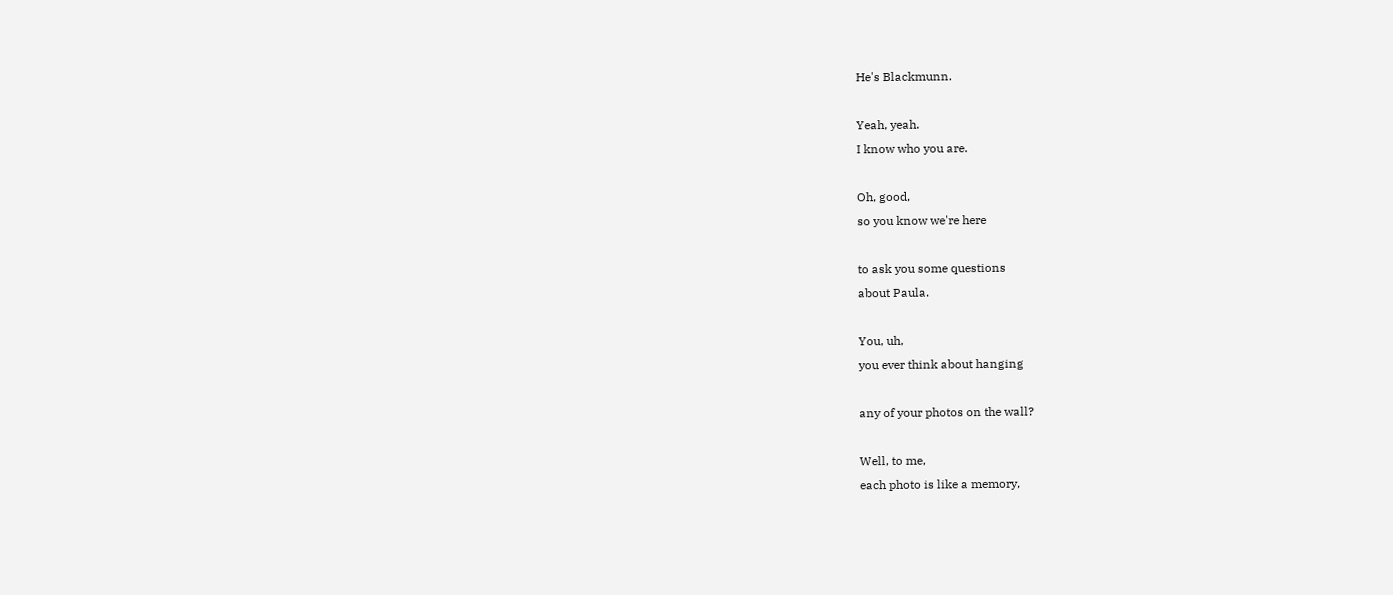He's Blackmunn.

Yeah, yeah.
I know who you are.

Oh, good,
so you know we're here

to ask you some questions
about Paula.

You, uh,
you ever think about hanging

any of your photos on the wall?

Well, to me,
each photo is like a memory,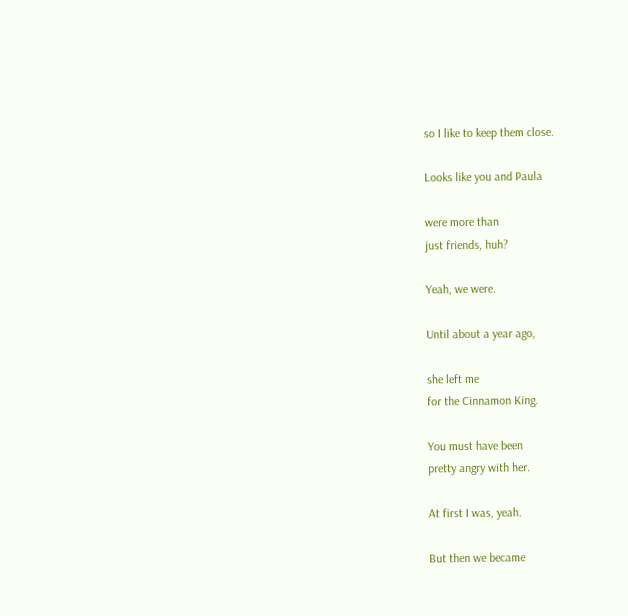so I like to keep them close.

Looks like you and Paula

were more than
just friends, huh?

Yeah, we were.

Until about a year ago,

she left me
for the Cinnamon King.

You must have been
pretty angry with her.

At first I was, yeah.

But then we became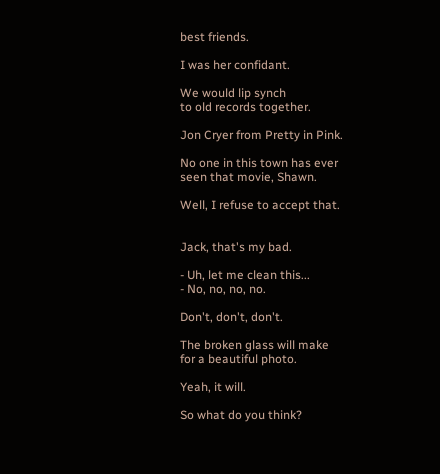best friends.

I was her confidant.

We would lip synch
to old records together.

Jon Cryer from Pretty in Pink.

No one in this town has ever
seen that movie, Shawn.

Well, I refuse to accept that.


Jack, that's my bad.

- Uh, let me clean this...
- No, no, no, no.

Don't, don't, don't.

The broken glass will make
for a beautiful photo.

Yeah, it will.

So what do you think?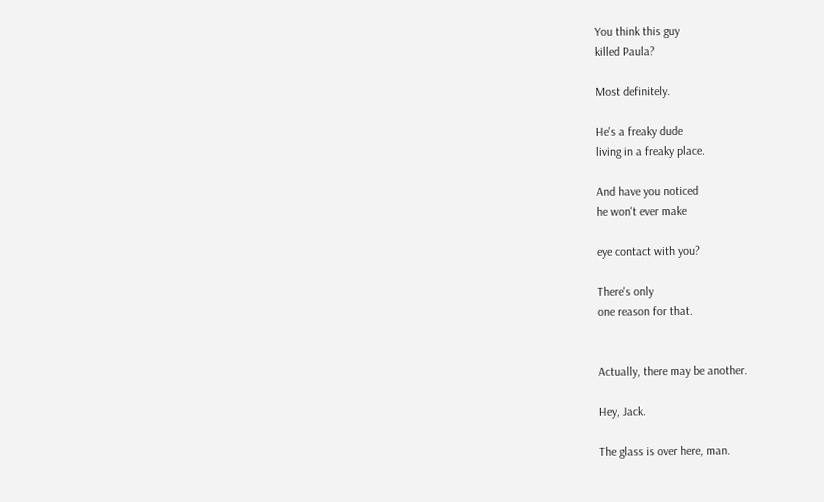You think this guy
killed Paula?

Most definitely.

He's a freaky dude
living in a freaky place.

And have you noticed
he won't ever make

eye contact with you?

There's only
one reason for that.


Actually, there may be another.

Hey, Jack.

The glass is over here, man.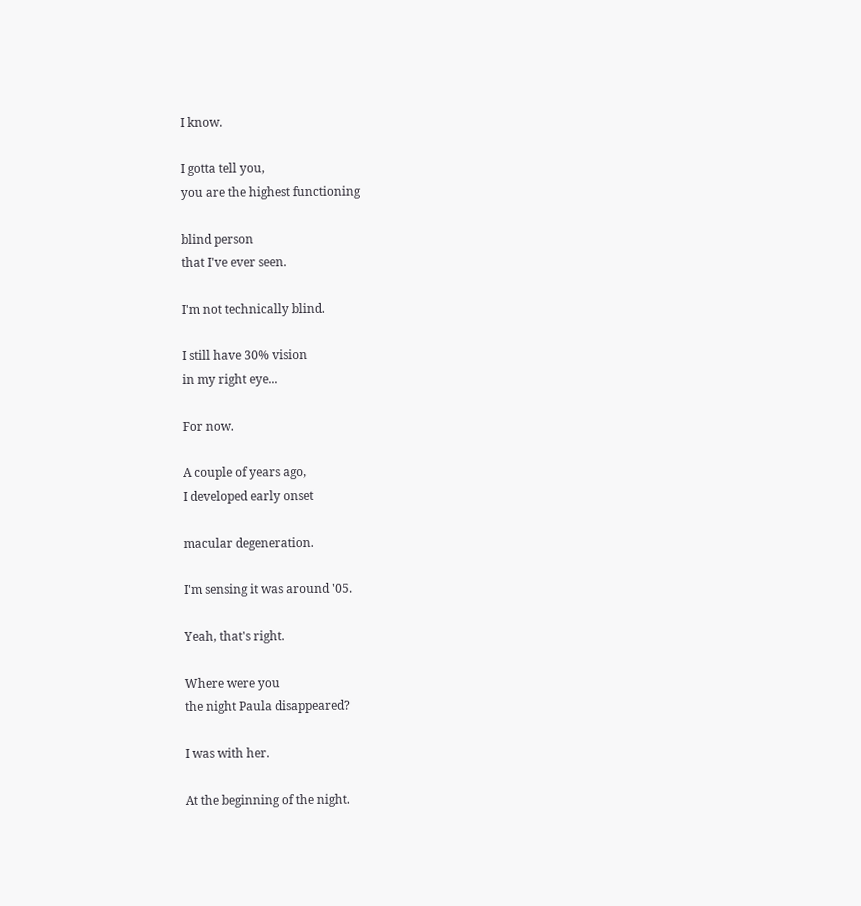I know.

I gotta tell you,
you are the highest functioning

blind person
that I've ever seen.

I'm not technically blind.

I still have 30% vision
in my right eye...

For now.

A couple of years ago,
I developed early onset

macular degeneration.

I'm sensing it was around '05.

Yeah, that's right.

Where were you
the night Paula disappeared?

I was with her.

At the beginning of the night.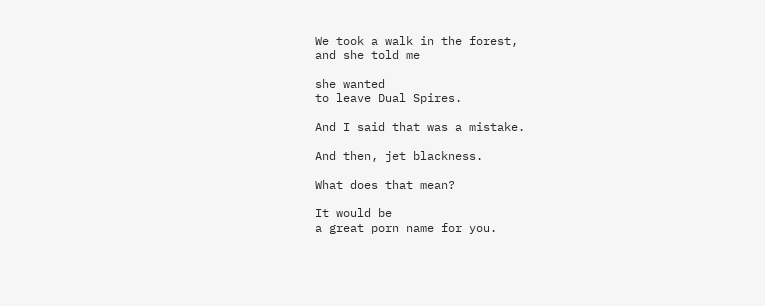We took a walk in the forest,
and she told me

she wanted
to leave Dual Spires.

And I said that was a mistake.

And then, jet blackness.

What does that mean?

It would be
a great porn name for you.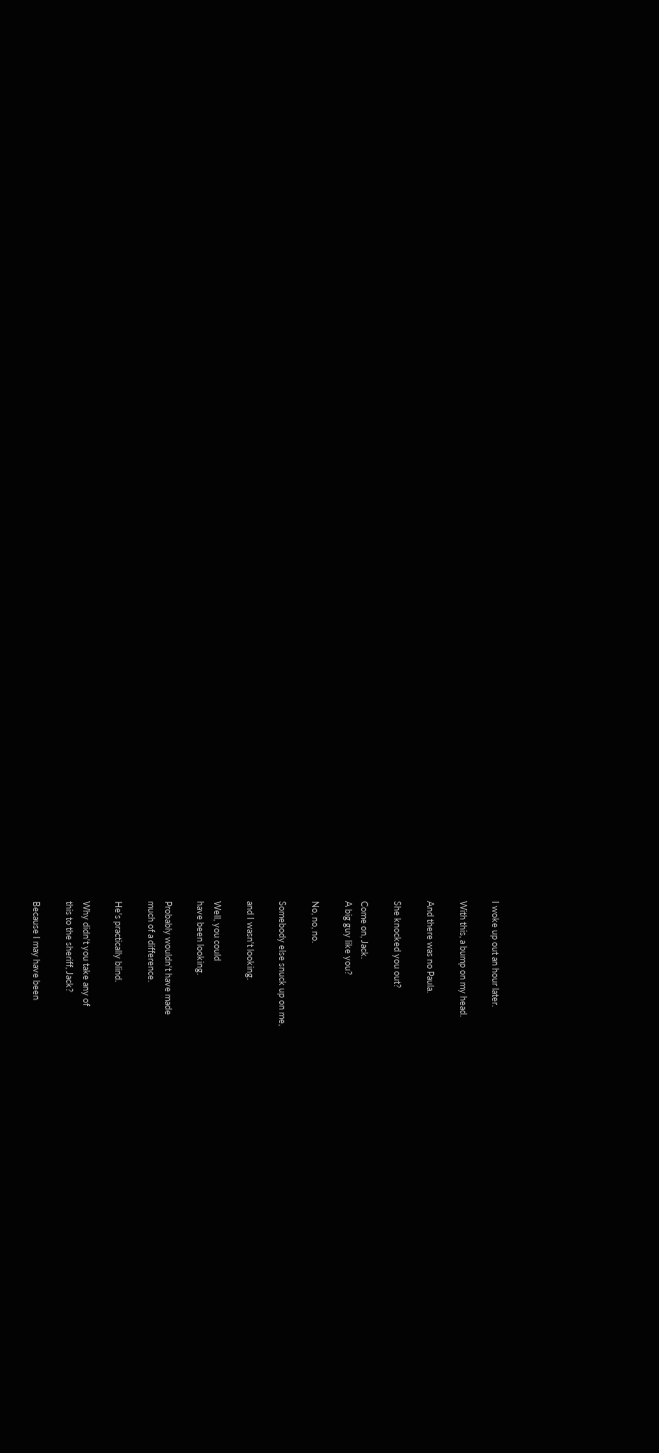I woke up out an hour later.

With this, a bump on my head.

And there was no Paula.

She knocked you out?

Come on, Jack.
A big guy like you?

No, no, no.

Somebody else snuck up on me,

and I wasn't looking.

Well, you could
have been looking.

Probably wouldn't have made
much of a difference.

He's practically blind.

Why didn't you take any of
this to the sheriff, Jack?

Because I may have been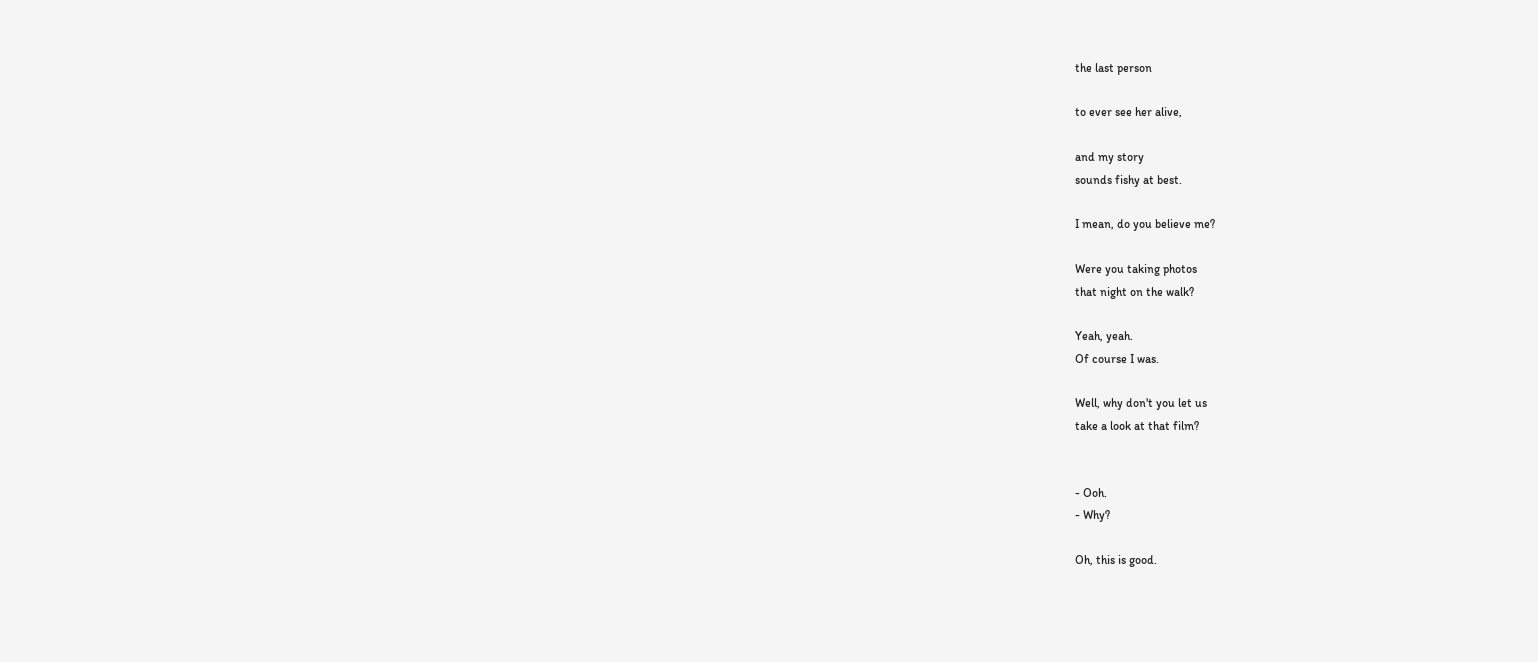the last person

to ever see her alive,

and my story
sounds fishy at best.

I mean, do you believe me?

Were you taking photos
that night on the walk?

Yeah, yeah.
Of course I was.

Well, why don't you let us
take a look at that film?


- Ooh.
- Why?

Oh, this is good.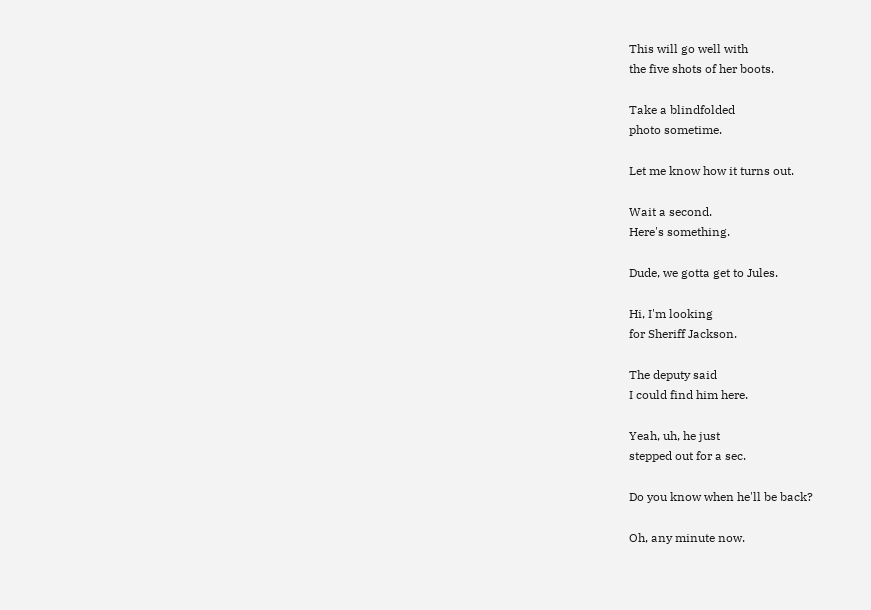This will go well with
the five shots of her boots.

Take a blindfolded
photo sometime.

Let me know how it turns out.

Wait a second.
Here's something.

Dude, we gotta get to Jules.

Hi, I'm looking
for Sheriff Jackson.

The deputy said
I could find him here.

Yeah, uh, he just
stepped out for a sec.

Do you know when he'll be back?

Oh, any minute now.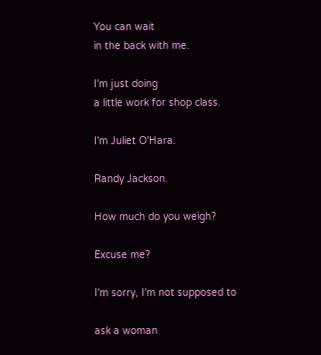You can wait
in the back with me.

I'm just doing
a little work for shop class.

I'm Juliet O'Hara.

Randy Jackson.

How much do you weigh?

Excuse me?

I'm sorry, I'm not supposed to

ask a woman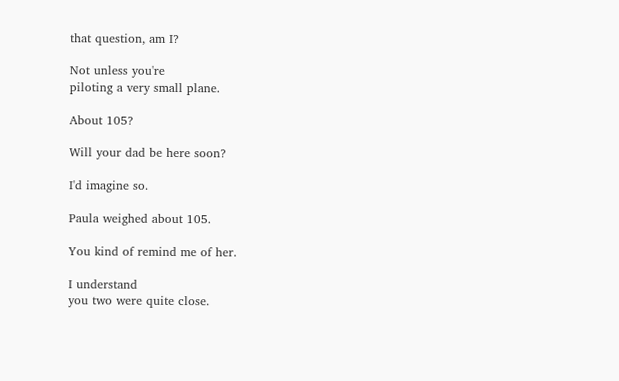that question, am I?

Not unless you're
piloting a very small plane.

About 105?

Will your dad be here soon?

I'd imagine so.

Paula weighed about 105.

You kind of remind me of her.

I understand
you two were quite close.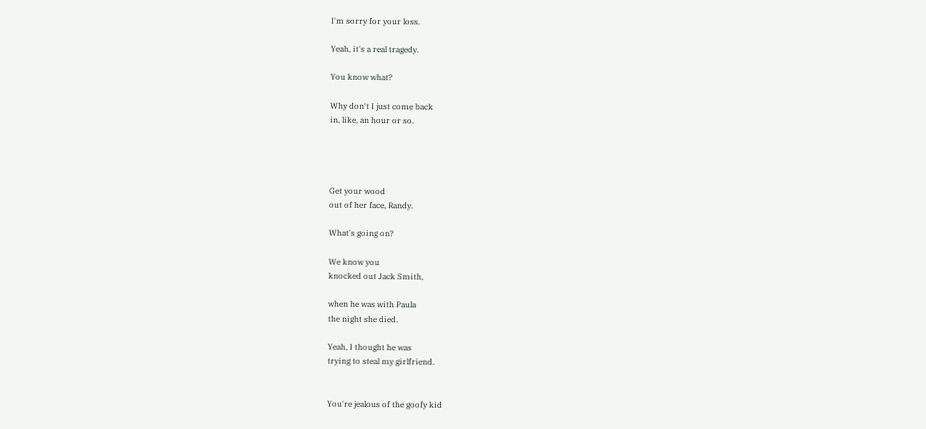I'm sorry for your loss.

Yeah, it's a real tragedy.

You know what?

Why don't I just come back
in, like, an hour or so.




Get your wood
out of her face, Randy.

What's going on?

We know you
knocked out Jack Smith,

when he was with Paula
the night she died.

Yeah, I thought he was
trying to steal my girlfriend.


You're jealous of the goofy kid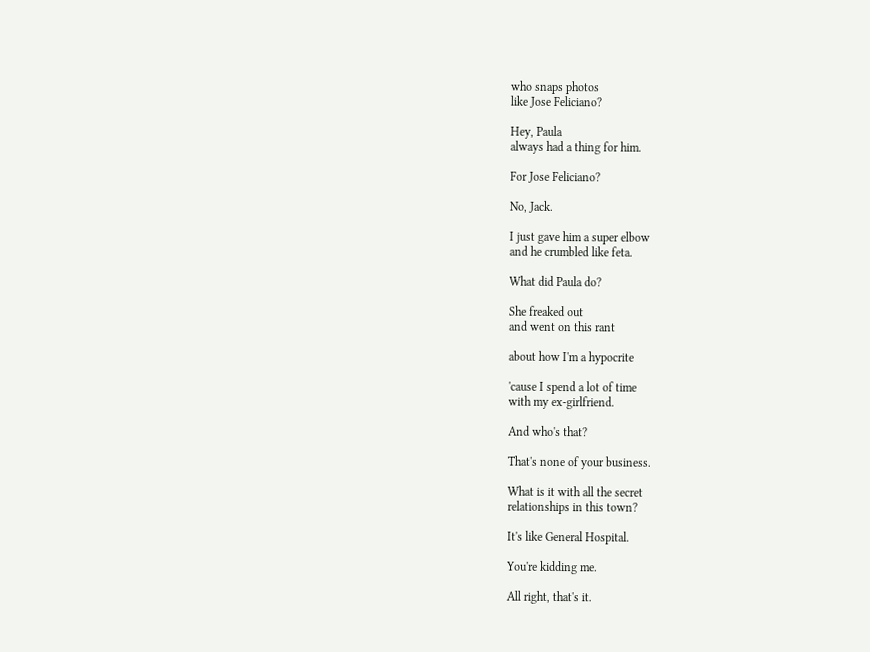who snaps photos
like Jose Feliciano?

Hey, Paula
always had a thing for him.

For Jose Feliciano?

No, Jack.

I just gave him a super elbow
and he crumbled like feta.

What did Paula do?

She freaked out
and went on this rant

about how I'm a hypocrite

'cause I spend a lot of time
with my ex-girlfriend.

And who's that?

That's none of your business.

What is it with all the secret
relationships in this town?

It's like General Hospital.

You're kidding me.

All right, that's it.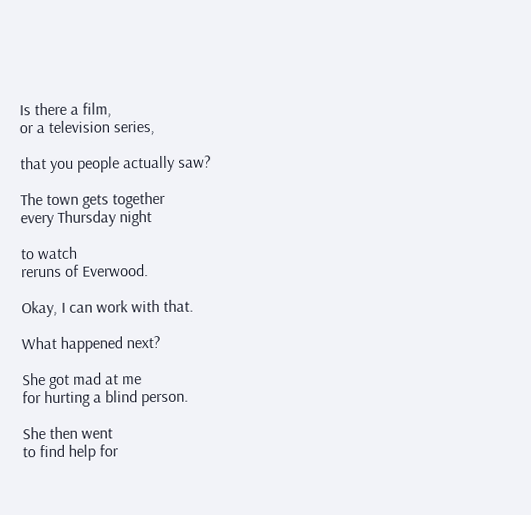Is there a film,
or a television series,

that you people actually saw?

The town gets together
every Thursday night

to watch
reruns of Everwood.

Okay, I can work with that.

What happened next?

She got mad at me
for hurting a blind person.

She then went
to find help for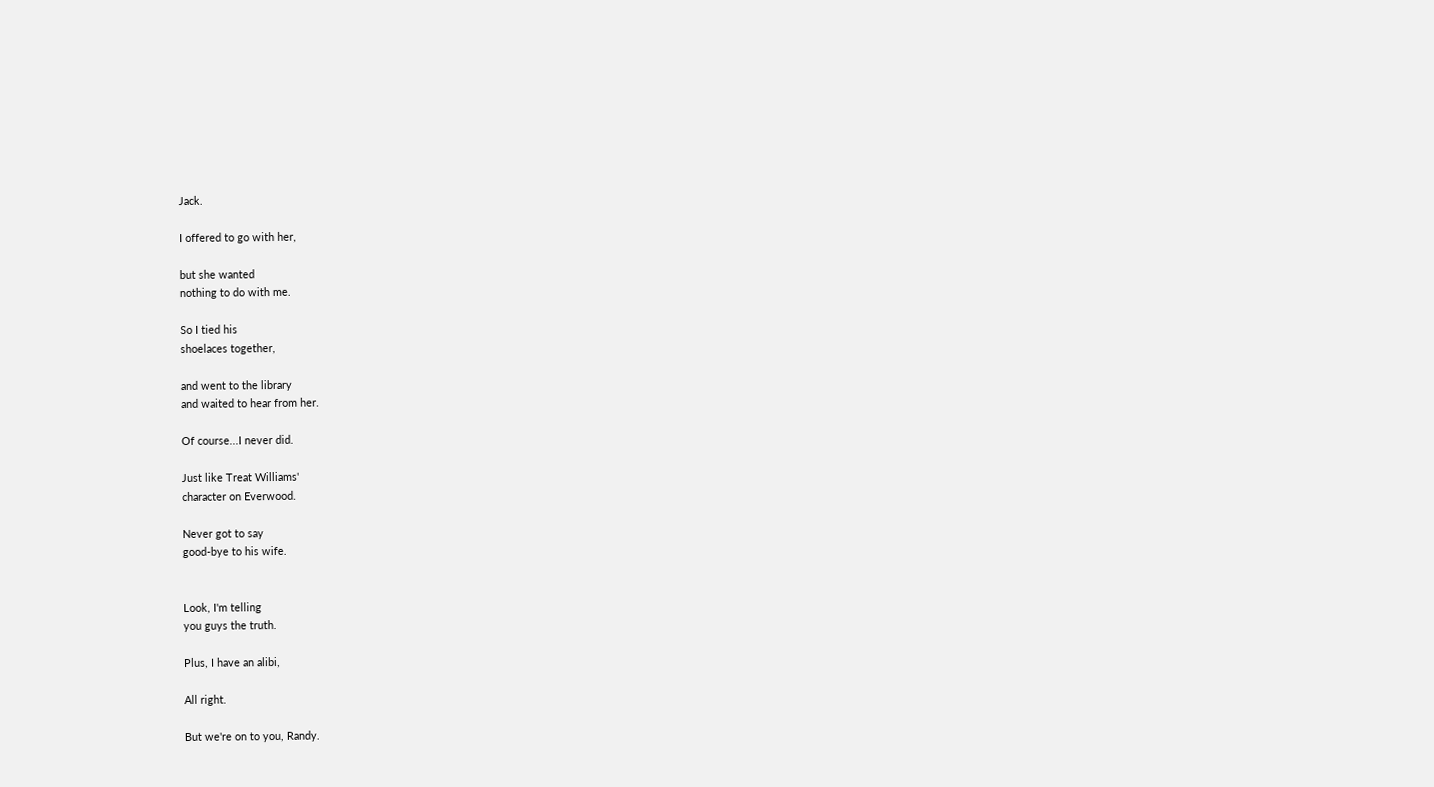Jack.

I offered to go with her,

but she wanted
nothing to do with me.

So I tied his
shoelaces together,

and went to the library
and waited to hear from her.

Of course...I never did.

Just like Treat Williams'
character on Everwood.

Never got to say
good-bye to his wife.


Look, I'm telling
you guys the truth.

Plus, I have an alibi,

All right.

But we're on to you, Randy.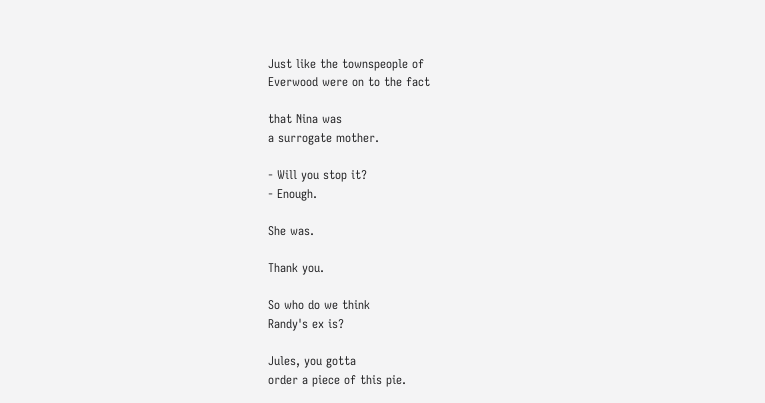Just like the townspeople of
Everwood were on to the fact

that Nina was
a surrogate mother.

- Will you stop it?
- Enough.

She was.

Thank you.

So who do we think
Randy's ex is?

Jules, you gotta
order a piece of this pie.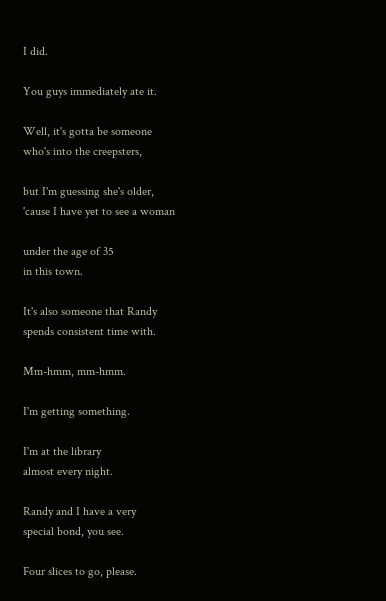I did.

You guys immediately ate it.

Well, it's gotta be someone
who's into the creepsters,

but I'm guessing she's older,
'cause I have yet to see a woman

under the age of 35
in this town.

It's also someone that Randy
spends consistent time with.

Mm-hmm, mm-hmm.

I'm getting something.

I'm at the library
almost every night.

Randy and I have a very
special bond, you see.

Four slices to go, please.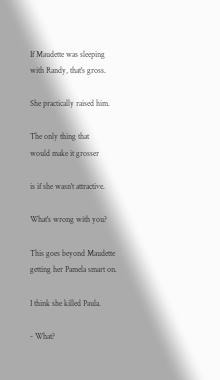If Maudette was sleeping
with Randy, that's gross.

She practically raised him.

The only thing that
would make it grosser

is if she wasn't attractive.

What's wrong with you?

This goes beyond Maudette
getting her Pamela smart on.

I think she killed Paula.

- What?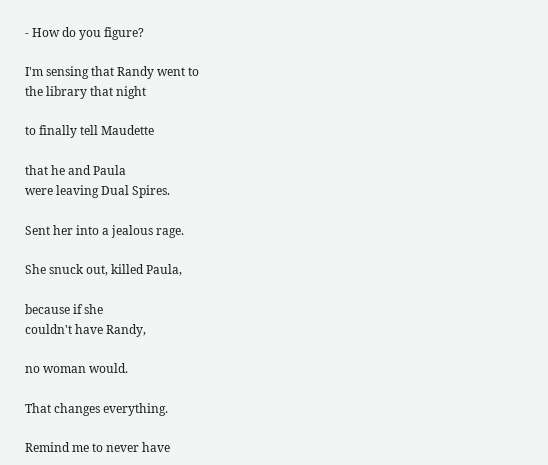- How do you figure?

I'm sensing that Randy went to
the library that night

to finally tell Maudette

that he and Paula
were leaving Dual Spires.

Sent her into a jealous rage.

She snuck out, killed Paula,

because if she
couldn't have Randy,

no woman would.

That changes everything.

Remind me to never have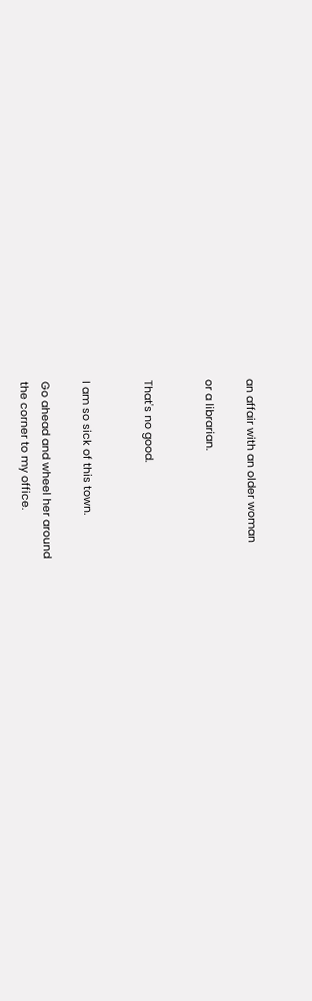an affair with an older woman

or a librarian.


That's no good.


I am so sick of this town.

Go ahead and wheel her around
the corner to my office.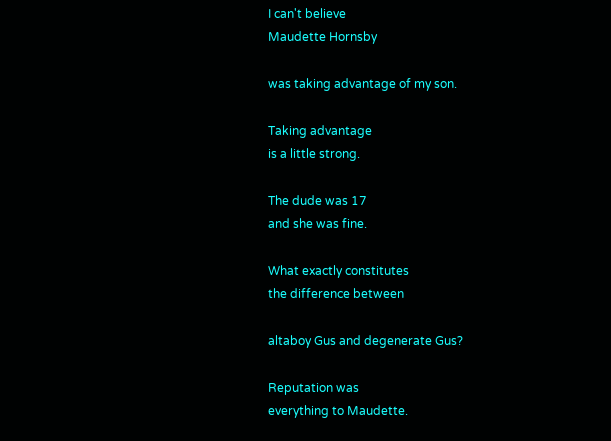I can't believe
Maudette Hornsby

was taking advantage of my son.

Taking advantage
is a little strong.

The dude was 17
and she was fine.

What exactly constitutes
the difference between

altaboy Gus and degenerate Gus?

Reputation was
everything to Maudette.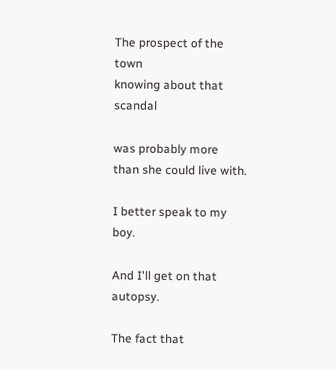The prospect of the town
knowing about that scandal

was probably more
than she could live with.

I better speak to my boy.

And I'll get on that autopsy.

The fact that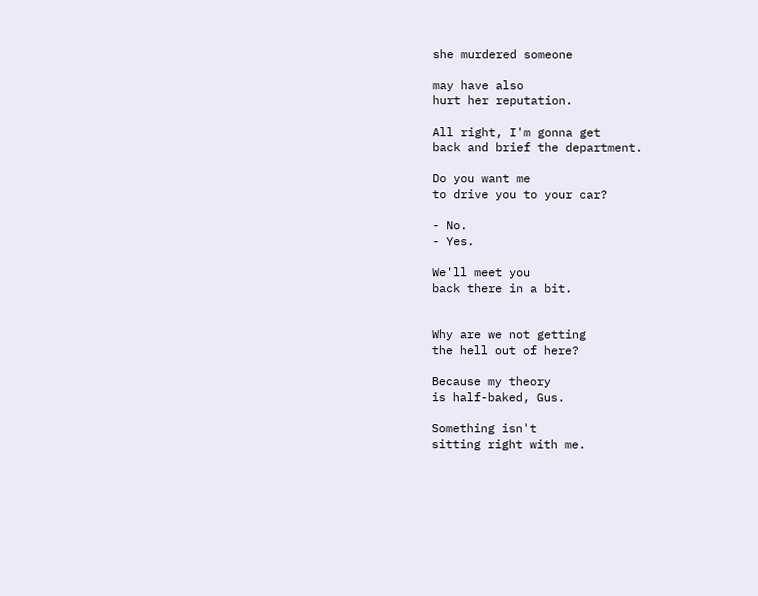she murdered someone

may have also
hurt her reputation.

All right, I'm gonna get
back and brief the department.

Do you want me
to drive you to your car?

- No.
- Yes.

We'll meet you
back there in a bit.


Why are we not getting
the hell out of here?

Because my theory
is half-baked, Gus.

Something isn't
sitting right with me.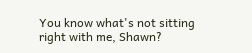You know what's not sitting
right with me, Shawn?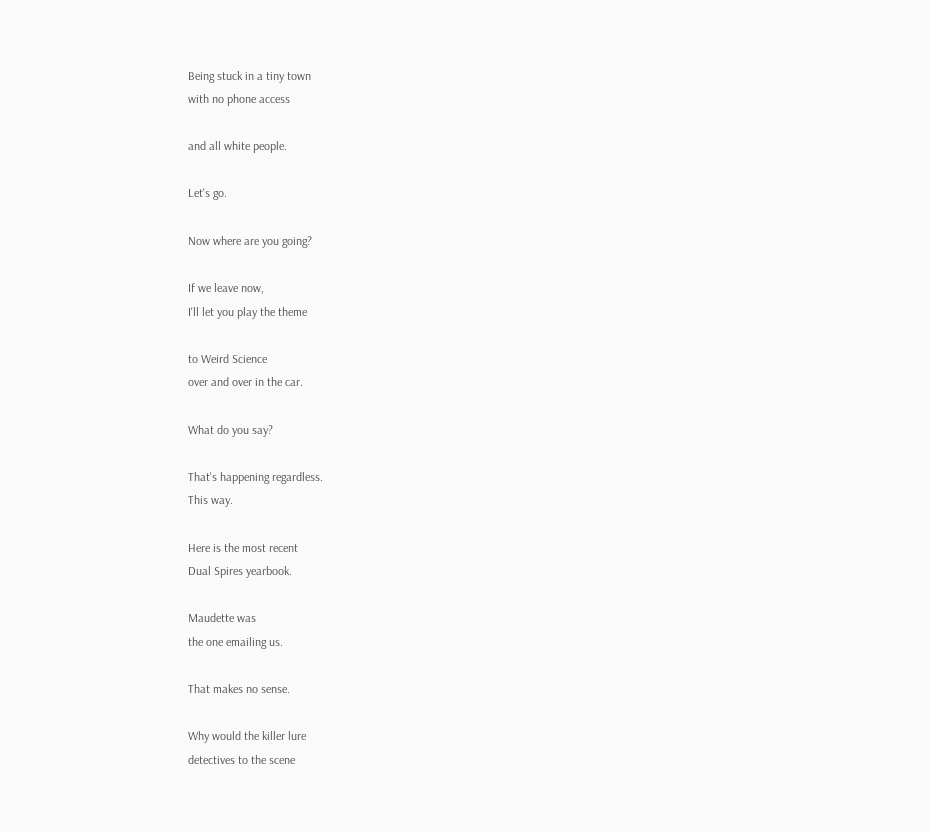Being stuck in a tiny town
with no phone access

and all white people.

Let's go.

Now where are you going?

If we leave now,
I'll let you play the theme

to Weird Science
over and over in the car.

What do you say?

That's happening regardless.
This way.

Here is the most recent
Dual Spires yearbook.

Maudette was
the one emailing us.

That makes no sense.

Why would the killer lure
detectives to the scene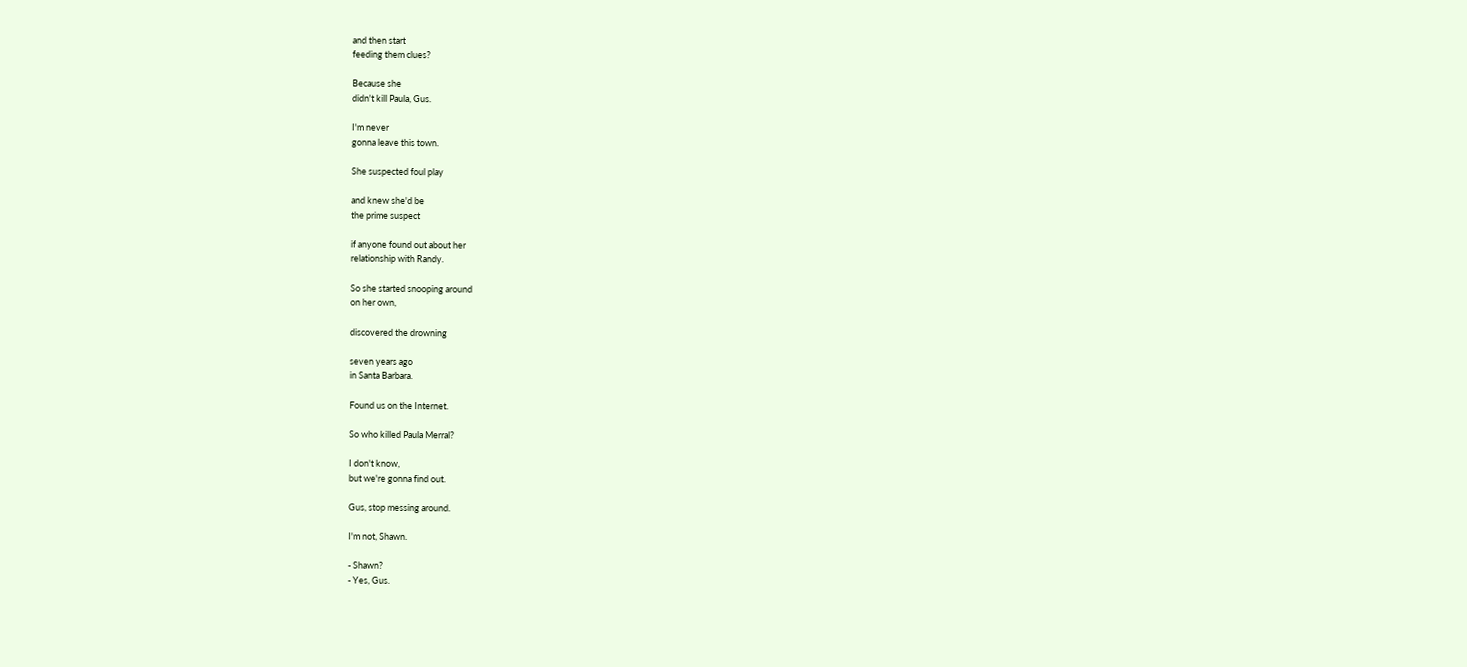and then start
feeding them clues?

Because she
didn't kill Paula, Gus.

I'm never
gonna leave this town.

She suspected foul play

and knew she'd be
the prime suspect

if anyone found out about her
relationship with Randy.

So she started snooping around
on her own,

discovered the drowning

seven years ago
in Santa Barbara.

Found us on the Internet.

So who killed Paula Merral?

I don't know,
but we're gonna find out.

Gus, stop messing around.

I'm not, Shawn.

- Shawn?
- Yes, Gus.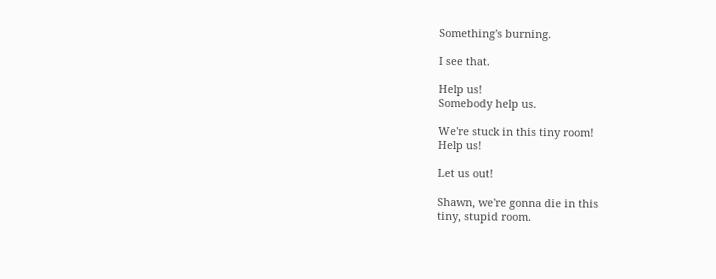Something's burning.

I see that.

Help us!
Somebody help us.

We're stuck in this tiny room!
Help us!

Let us out!

Shawn, we're gonna die in this
tiny, stupid room.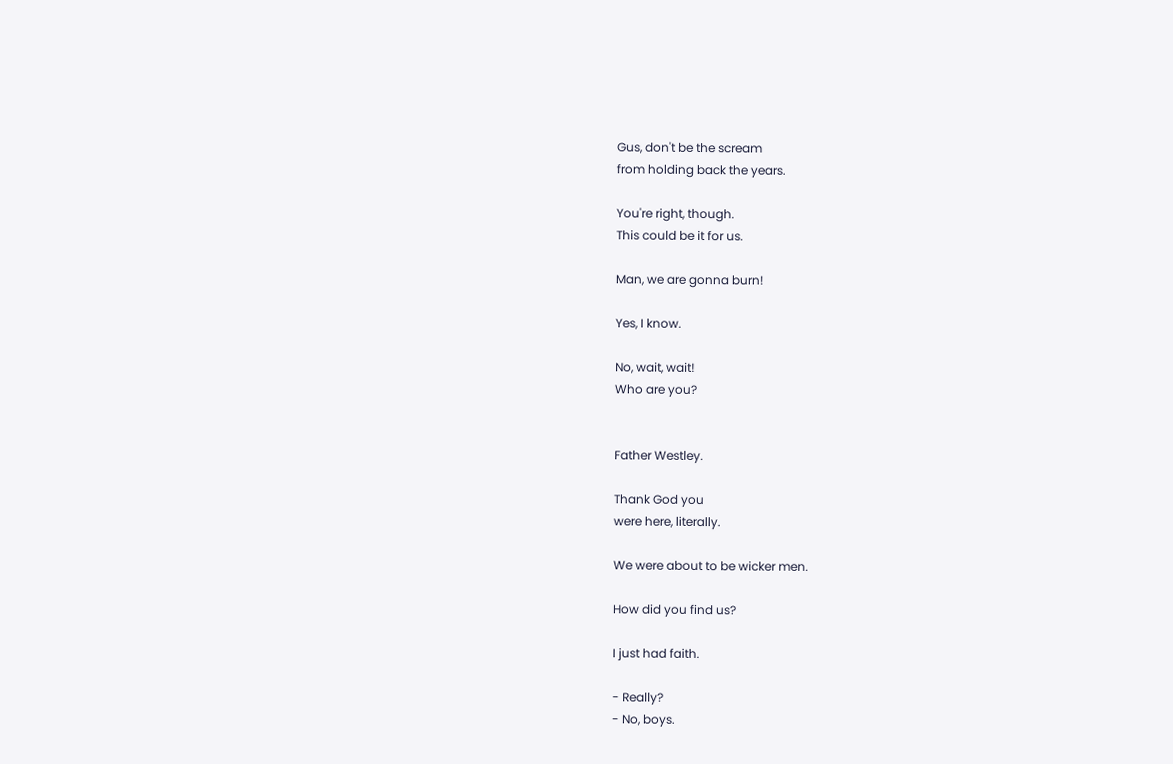Gus, don't be the scream
from holding back the years.

You're right, though.
This could be it for us.

Man, we are gonna burn!

Yes, I know.

No, wait, wait!
Who are you?


Father Westley.

Thank God you
were here, literally.

We were about to be wicker men.

How did you find us?

I just had faith.

- Really?
- No, boys.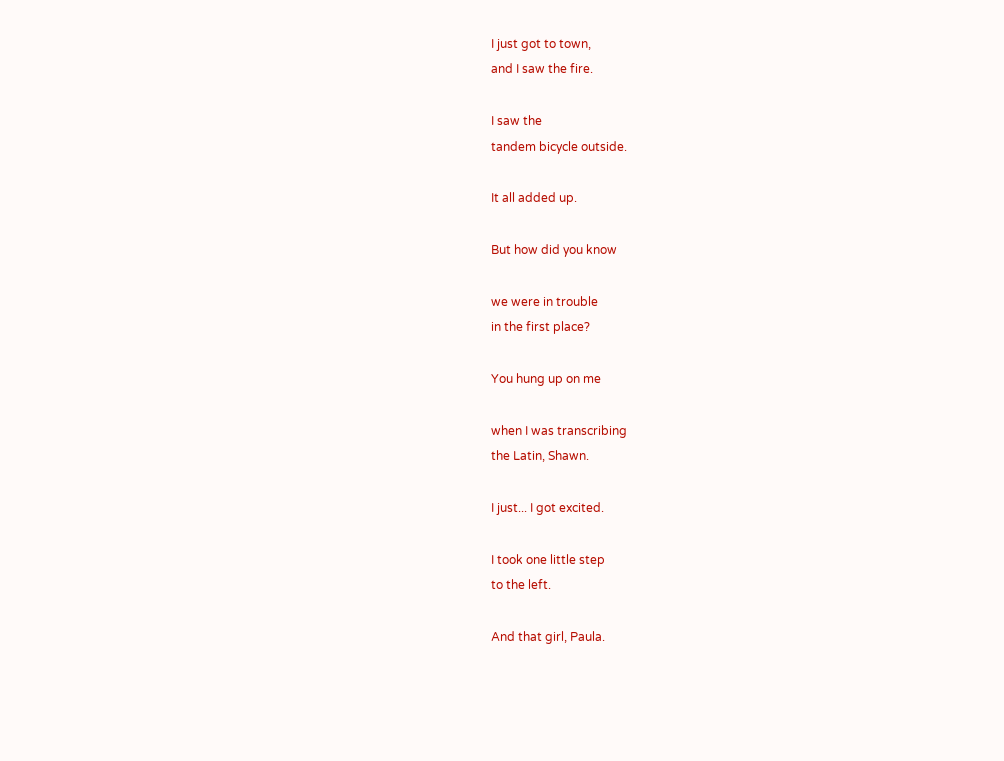I just got to town,
and I saw the fire.

I saw the
tandem bicycle outside.

It all added up.

But how did you know

we were in trouble
in the first place?

You hung up on me

when I was transcribing
the Latin, Shawn.

I just... I got excited.

I took one little step
to the left.

And that girl, Paula.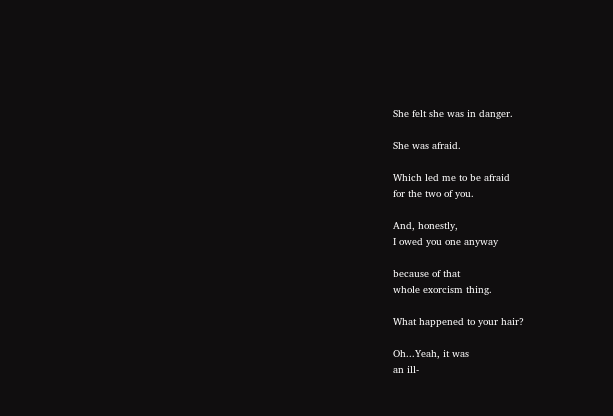She felt she was in danger.

She was afraid.

Which led me to be afraid
for the two of you.

And, honestly,
I owed you one anyway

because of that
whole exorcism thing.

What happened to your hair?

Oh...Yeah, it was
an ill-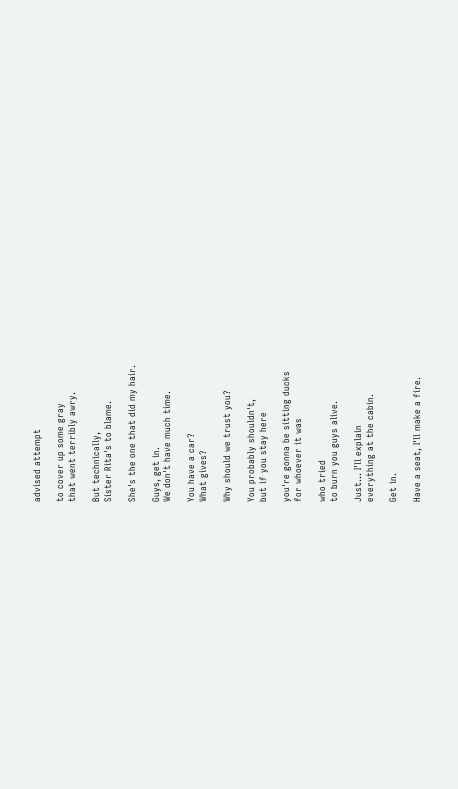advised attempt

to cover up some gray
that went terribly awry.

But technically,
Sister Rita's to blame.

She's the one that did my hair.

Guys, get in.
We don't have much time.

You have a car?
What gives?

Why should we trust you?

You probably shouldn't,
but if you stay here

you're gonna be sitting ducks
for whoever it was

who tried
to burn you guys alive.

Just... I'll explain
everything at the cabin.

Get in.

Have a seat, I'll make a fire.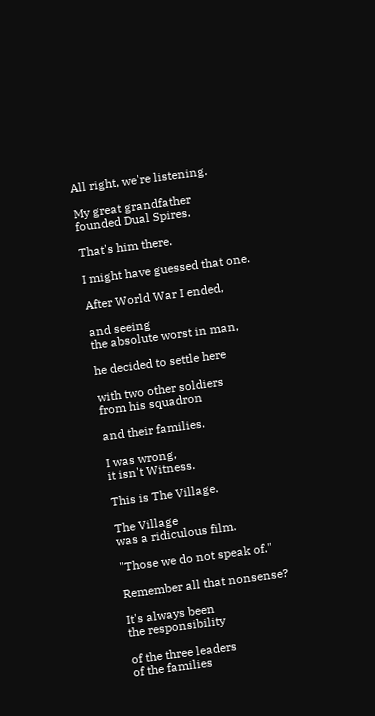All right, we're listening.

My great grandfather
founded Dual Spires.

That's him there.

I might have guessed that one.

After World War I ended,

and seeing
the absolute worst in man,

he decided to settle here

with two other soldiers
from his squadron

and their families.

I was wrong,
it isn't Witness.

This is The Village.

The Village
was a ridiculous film.

"Those we do not speak of."

Remember all that nonsense?

It's always been
the responsibility

of the three leaders
of the families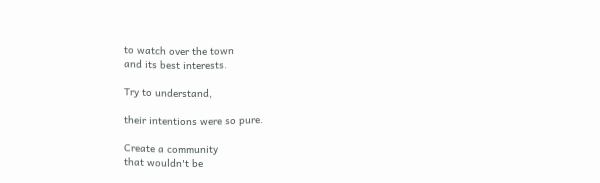to watch over the town
and its best interests.

Try to understand,

their intentions were so pure.

Create a community
that wouldn't be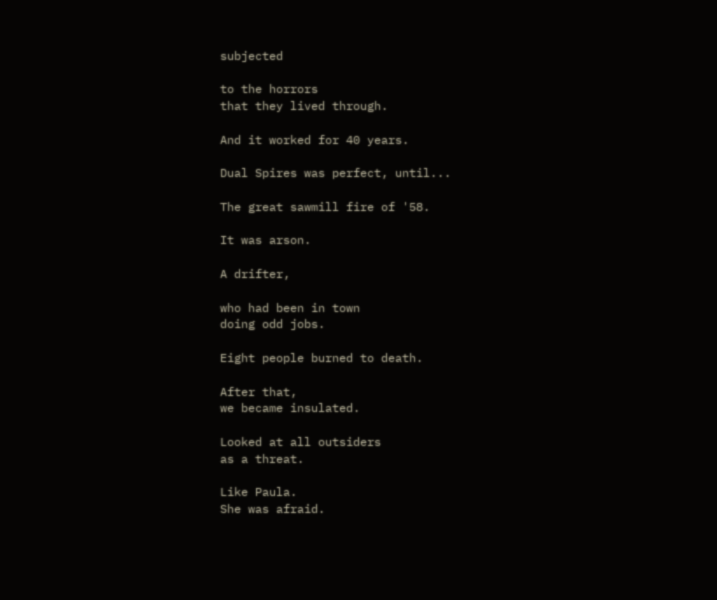subjected

to the horrors
that they lived through.

And it worked for 40 years.

Dual Spires was perfect, until...

The great sawmill fire of '58.

It was arson.

A drifter,

who had been in town
doing odd jobs.

Eight people burned to death.

After that,
we became insulated.

Looked at all outsiders
as a threat.

Like Paula.
She was afraid.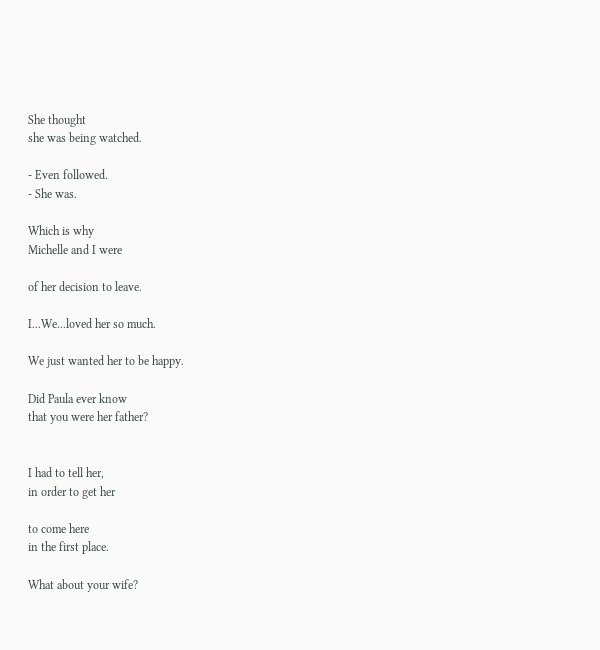She thought
she was being watched.

- Even followed.
- She was.

Which is why
Michelle and I were

of her decision to leave.

I...We...loved her so much.

We just wanted her to be happy.

Did Paula ever know
that you were her father?


I had to tell her,
in order to get her

to come here
in the first place.

What about your wife?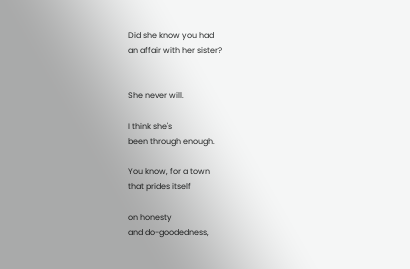Did she know you had
an affair with her sister?


She never will.

I think she's
been through enough.

You know, for a town
that prides itself

on honesty
and do-goodedness,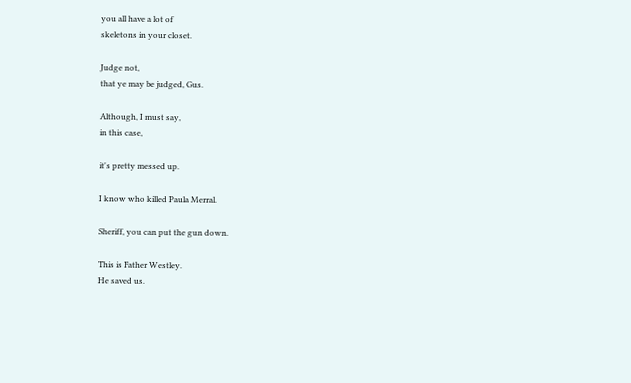you all have a lot of
skeletons in your closet.

Judge not,
that ye may be judged, Gus.

Although, I must say,
in this case,

it's pretty messed up.

I know who killed Paula Merral.

Sheriff, you can put the gun down.

This is Father Westley.
He saved us.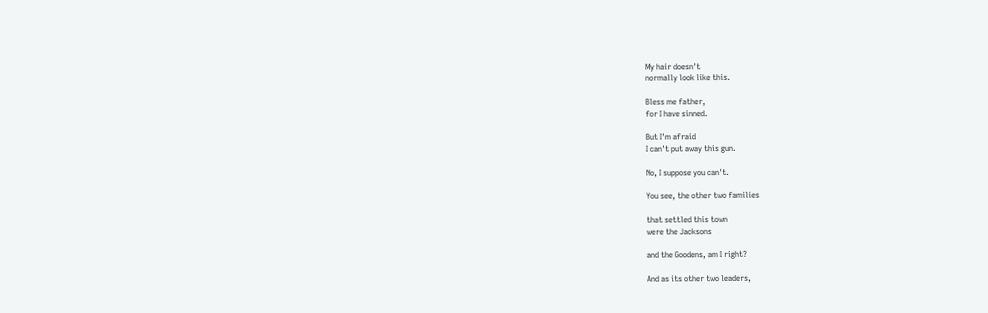My hair doesn't
normally look like this.

Bless me father,
for I have sinned.

But I'm afraid
I can't put away this gun.

No, I suppose you can't.

You see, the other two families

that settled this town
were the Jacksons

and the Goodens, am I right?

And as its other two leaders,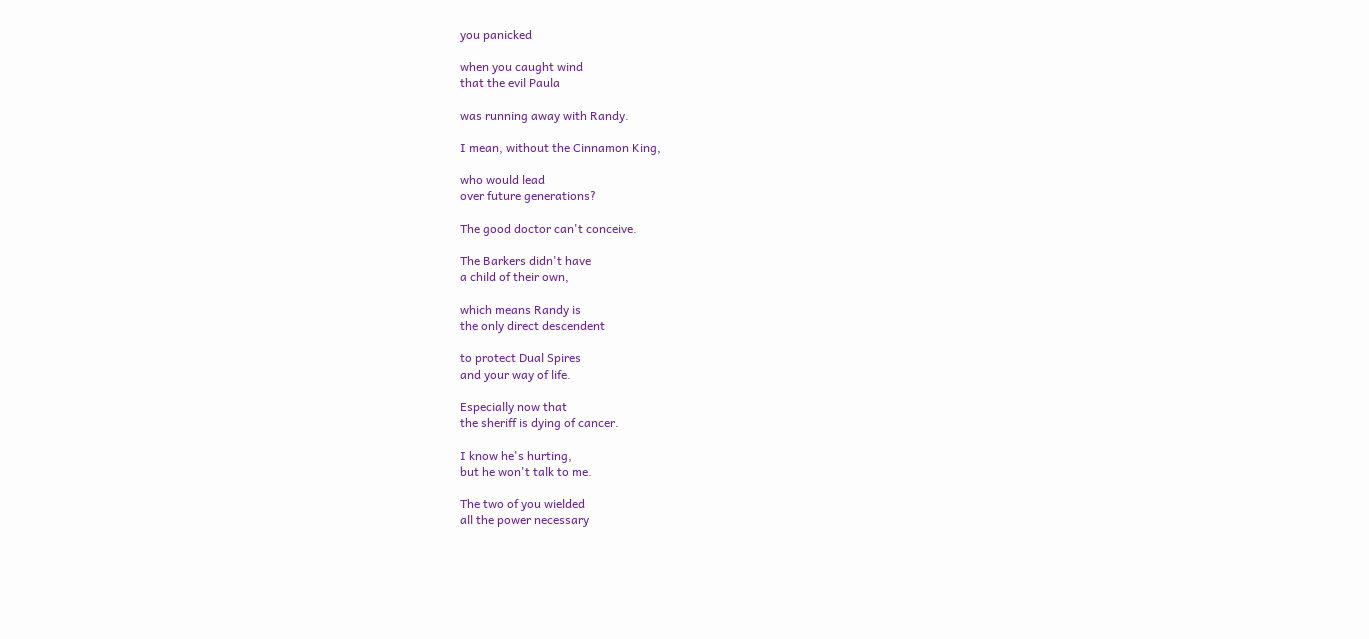you panicked

when you caught wind
that the evil Paula

was running away with Randy.

I mean, without the Cinnamon King,

who would lead
over future generations?

The good doctor can't conceive.

The Barkers didn't have
a child of their own,

which means Randy is
the only direct descendent

to protect Dual Spires
and your way of life.

Especially now that
the sheriff is dying of cancer.

I know he's hurting,
but he won't talk to me.

The two of you wielded
all the power necessary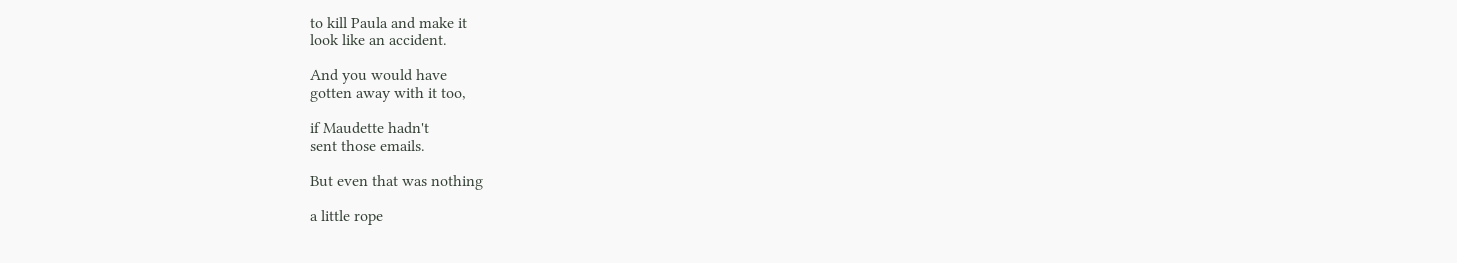to kill Paula and make it
look like an accident.

And you would have
gotten away with it too,

if Maudette hadn't
sent those emails.

But even that was nothing

a little rope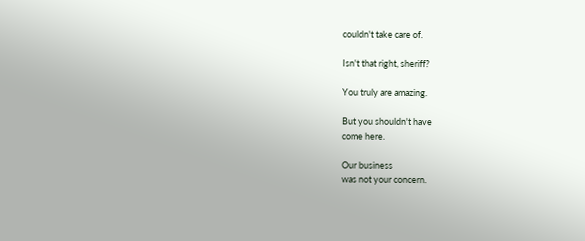couldn't take care of.

Isn't that right, sheriff?

You truly are amazing.

But you shouldn't have
come here.

Our business
was not your concern.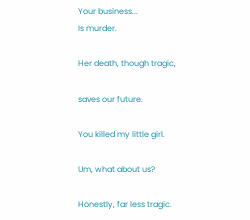Your business...
Is murder.

Her death, though tragic,

saves our future.

You killed my little girl.

Um, what about us?

Honestly, far less tragic.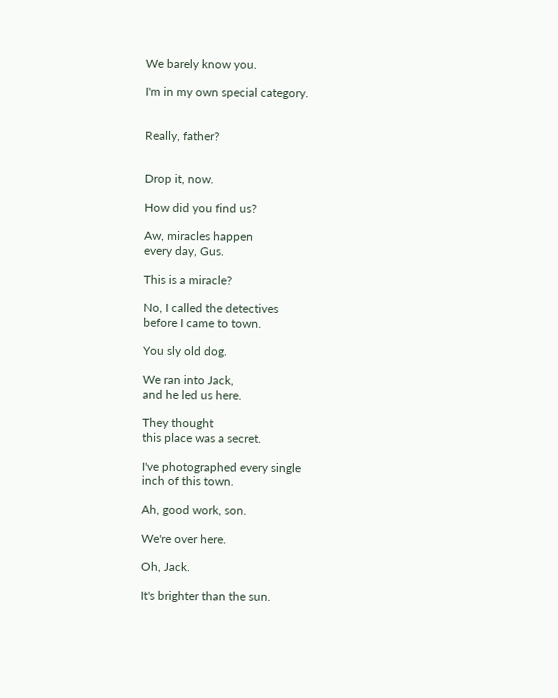We barely know you.

I'm in my own special category.


Really, father?


Drop it, now.

How did you find us?

Aw, miracles happen
every day, Gus.

This is a miracle?

No, I called the detectives
before I came to town.

You sly old dog.

We ran into Jack,
and he led us here.

They thought
this place was a secret.

I've photographed every single
inch of this town.

Ah, good work, son.

We're over here.

Oh, Jack.

It's brighter than the sun.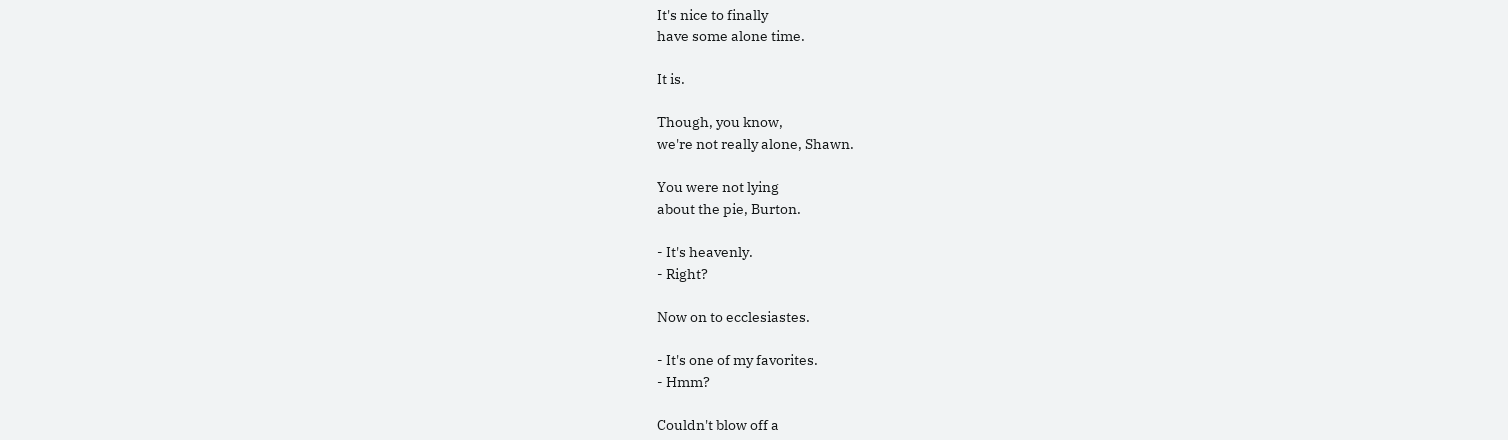It's nice to finally
have some alone time.

It is.

Though, you know,
we're not really alone, Shawn.

You were not lying
about the pie, Burton.

- It's heavenly.
- Right?

Now on to ecclesiastes.

- It's one of my favorites.
- Hmm?

Couldn't blow off a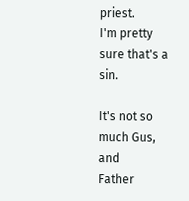priest.
I'm pretty sure that's a sin.

It's not so much Gus, and
Father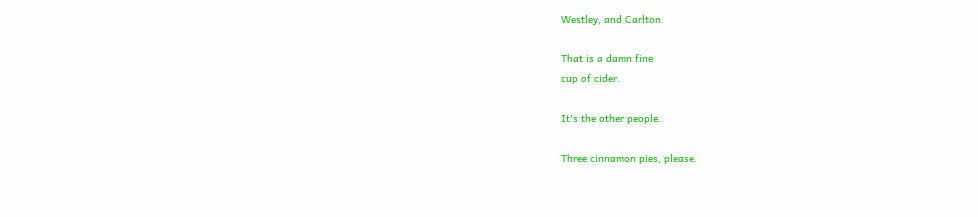Westley, and Carlton.

That is a damn fine
cup of cider.

It's the other people.

Three cinnamon pies, please.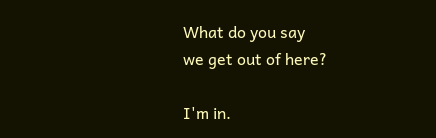What do you say
we get out of here?

I'm in.